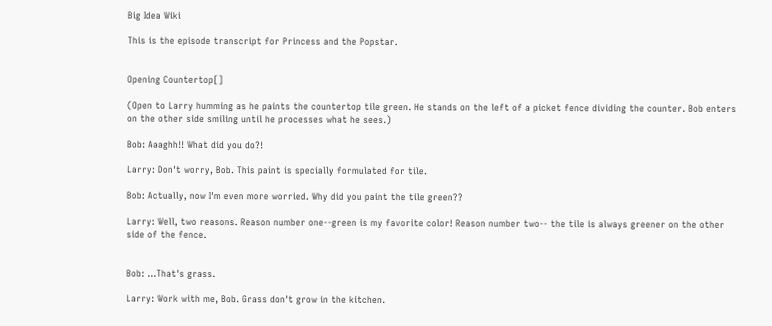Big Idea Wiki

This is the episode transcript for Princess and the Popstar.


Opening Countertop[]

(Open to Larry humming as he paints the countertop tile green. He stands on the left of a picket fence dividing the counter. Bob enters on the other side smiling until he processes what he sees.)

Bob: Aaaghh!! What did you do?!

Larry: Don't worry, Bob. This paint is specially formulated for tile.

Bob: Actually, now I'm even more worried. Why did you paint the tile green??

Larry: Well, two reasons. Reason number one--green is my favorite color! Reason number two-- the tile is always greener on the other side of the fence.


Bob: ...That's grass.

Larry: Work with me, Bob. Grass don't grow in the kitchen.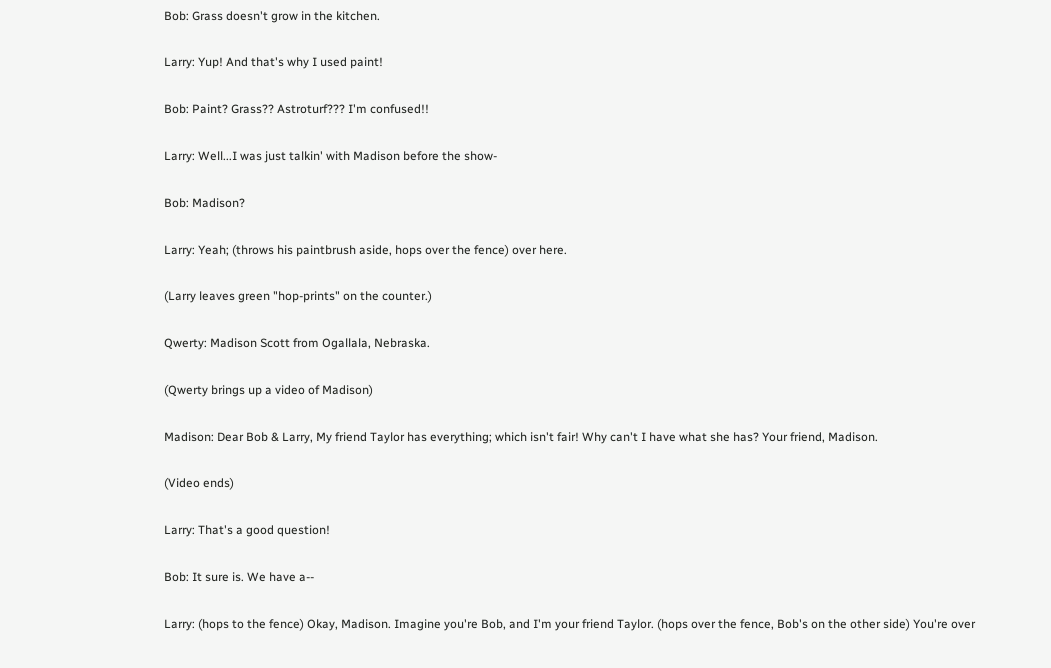Bob: Grass doesn't grow in the kitchen.

Larry: Yup! And that's why I used paint!

Bob: Paint? Grass?? Astroturf??? I'm confused!!

Larry: Well...I was just talkin' with Madison before the show-

Bob: Madison?

Larry: Yeah; (throws his paintbrush aside, hops over the fence) over here.

(Larry leaves green "hop-prints" on the counter.)

Qwerty: Madison Scott from Ogallala, Nebraska.

(Qwerty brings up a video of Madison)

Madison: Dear Bob & Larry, My friend Taylor has everything; which isn't fair! Why can't I have what she has? Your friend, Madison.

(Video ends)

Larry: That's a good question!

Bob: It sure is. We have a--

Larry: (hops to the fence) Okay, Madison. Imagine you're Bob, and I'm your friend Taylor. (hops over the fence, Bob's on the other side) You're over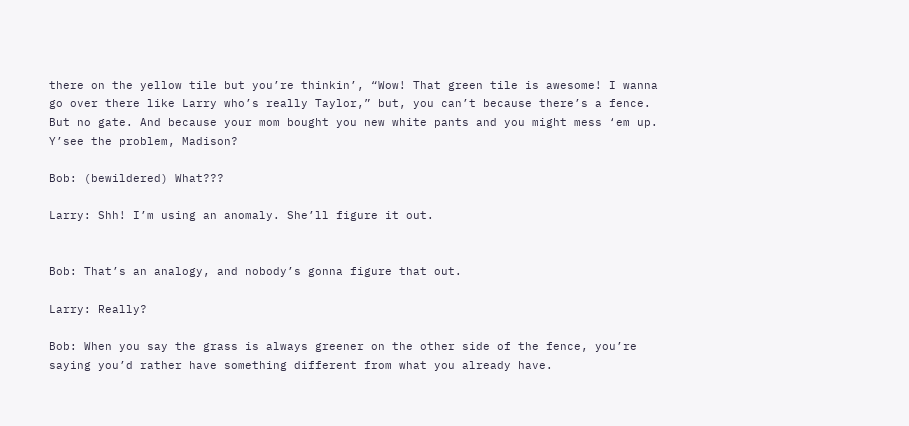there on the yellow tile but you’re thinkin’, “Wow! That green tile is awesome! I wanna go over there like Larry who’s really Taylor,” but, you can’t because there’s a fence. But no gate. And because your mom bought you new white pants and you might mess ‘em up. Y’see the problem, Madison?

Bob: (bewildered) What???

Larry: Shh! I’m using an anomaly. She’ll figure it out.


Bob: That’s an analogy, and nobody’s gonna figure that out.

Larry: Really?

Bob: When you say the grass is always greener on the other side of the fence, you’re saying you’d rather have something different from what you already have.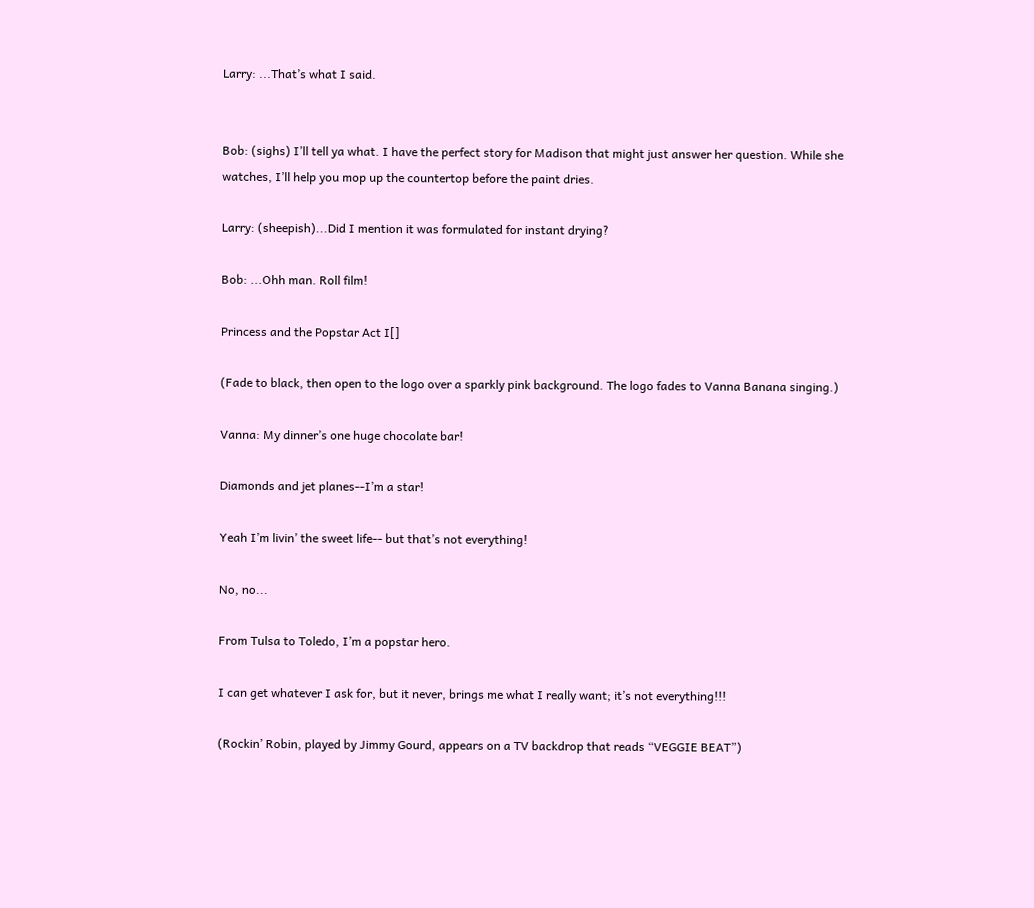Larry: ...That’s what I said.


Bob: (sighs) I’ll tell ya what. I have the perfect story for Madison that might just answer her question. While she watches, I’ll help you mop up the countertop before the paint dries.

Larry: (sheepish)...Did I mention it was formulated for instant drying?

Bob: ...Ohh man. Roll film!

Princess and the Popstar Act I[]

(Fade to black, then open to the logo over a sparkly pink background. The logo fades to Vanna Banana singing.)

Vanna: My dinner’s one huge chocolate bar!

Diamonds and jet planes--I’m a star!

Yeah I’m livin’ the sweet life-- but that’s not everything!

No, no...

From Tulsa to Toledo, I’m a popstar hero.

I can get whatever I ask for, but it never, brings me what I really want; it’s not everything!!!

(Rockin’ Robin, played by Jimmy Gourd, appears on a TV backdrop that reads “VEGGIE BEAT”)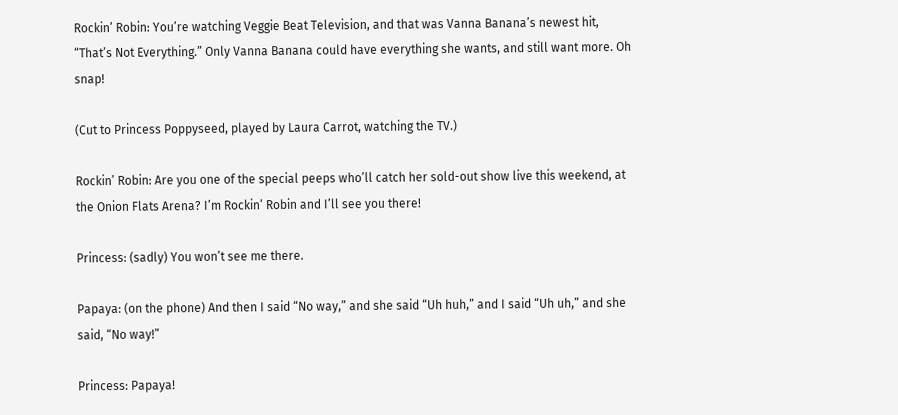Rockin’ Robin: You’re watching Veggie Beat Television, and that was Vanna Banana’s newest hit, “That’s Not Everything.” Only Vanna Banana could have everything she wants, and still want more. Oh snap!

(Cut to Princess Poppyseed, played by Laura Carrot, watching the TV.)

Rockin’ Robin: Are you one of the special peeps who’ll catch her sold-out show live this weekend, at the Onion Flats Arena? I’m Rockin’ Robin and I’ll see you there!

Princess: (sadly) You won’t see me there.

Papaya: (on the phone) And then I said “No way,” and she said “Uh huh,” and I said “Uh uh,” and she said, “No way!”

Princess: Papaya!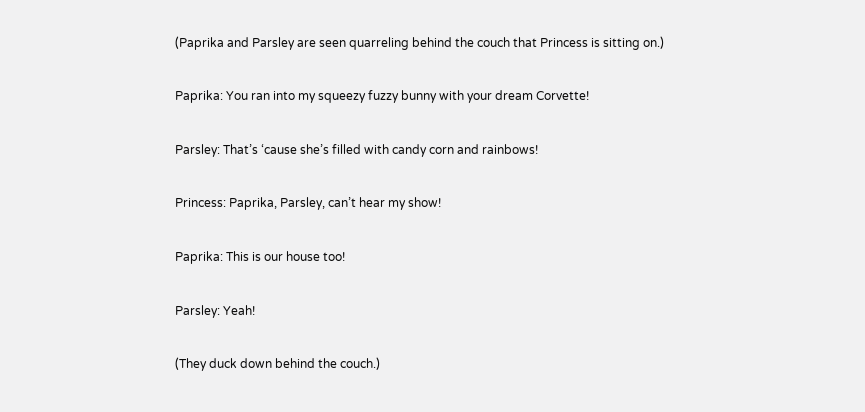(Paprika and Parsley are seen quarreling behind the couch that Princess is sitting on.)

Paprika: You ran into my squeezy fuzzy bunny with your dream Corvette!

Parsley: That’s ‘cause she’s filled with candy corn and rainbows!

Princess: Paprika, Parsley, can’t hear my show!

Paprika: This is our house too!

Parsley: Yeah!

(They duck down behind the couch.)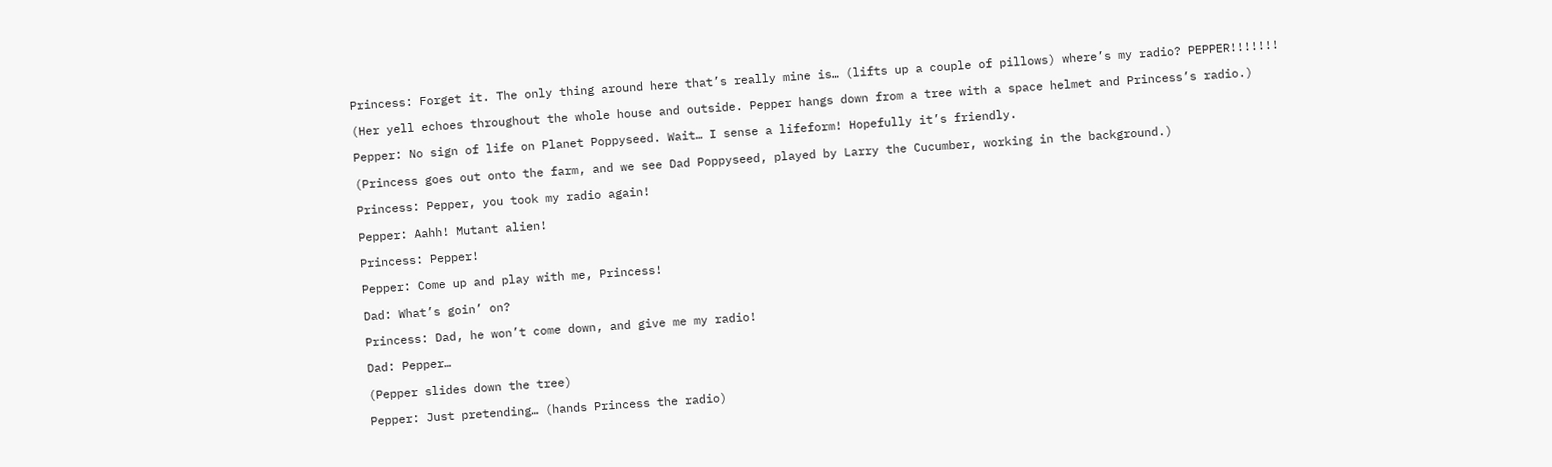Princess: Forget it. The only thing around here that’s really mine is… (lifts up a couple of pillows) where’s my radio? PEPPER!!!!!!!

(Her yell echoes throughout the whole house and outside. Pepper hangs down from a tree with a space helmet and Princess’s radio.)

Pepper: No sign of life on Planet Poppyseed. Wait… I sense a lifeform! Hopefully it’s friendly.

(Princess goes out onto the farm, and we see Dad Poppyseed, played by Larry the Cucumber, working in the background.)

Princess: Pepper, you took my radio again!

Pepper: Aahh! Mutant alien!

Princess: Pepper!

Pepper: Come up and play with me, Princess!

Dad: What’s goin’ on?

Princess: Dad, he won’t come down, and give me my radio!

Dad: Pepper…

(Pepper slides down the tree)

Pepper: Just pretending… (hands Princess the radio)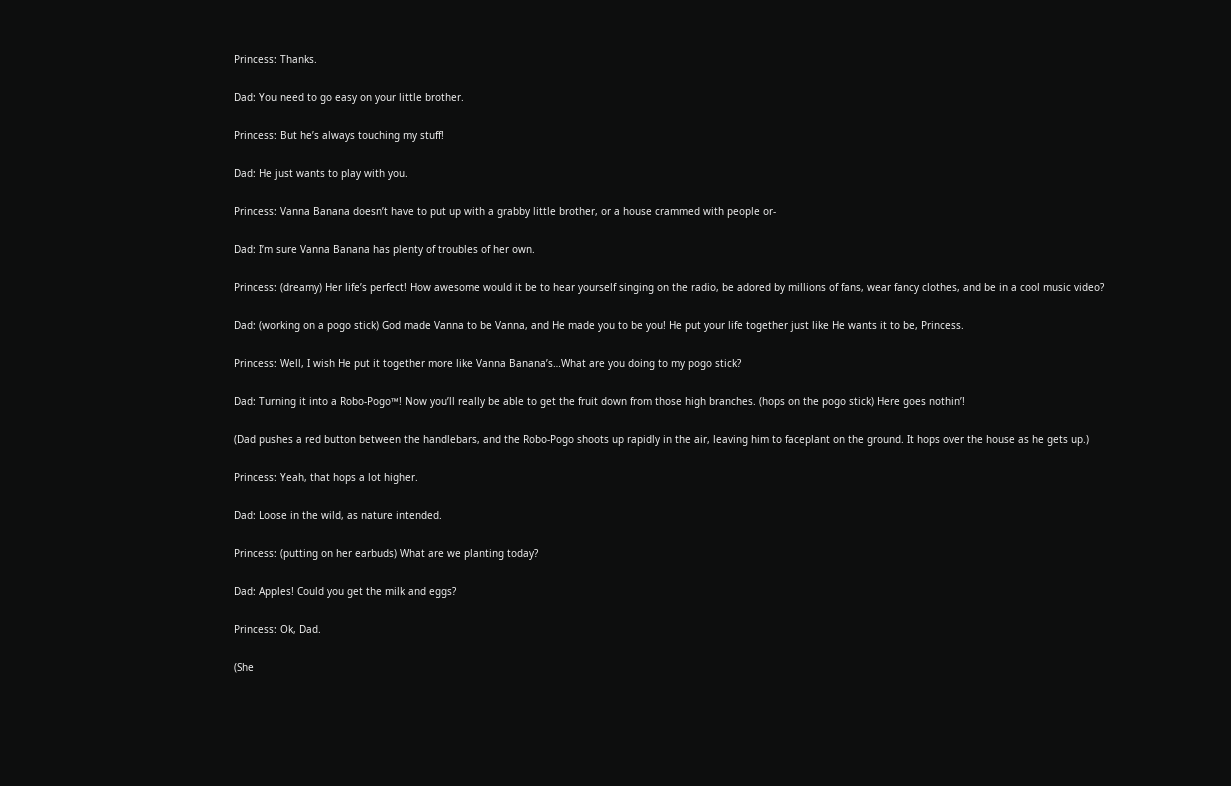Princess: Thanks.

Dad: You need to go easy on your little brother.

Princess: But he’s always touching my stuff!

Dad: He just wants to play with you.

Princess: Vanna Banana doesn’t have to put up with a grabby little brother, or a house crammed with people or-

Dad: I’m sure Vanna Banana has plenty of troubles of her own.

Princess: (dreamy) Her life’s perfect! How awesome would it be to hear yourself singing on the radio, be adored by millions of fans, wear fancy clothes, and be in a cool music video?

Dad: (working on a pogo stick) God made Vanna to be Vanna, and He made you to be you! He put your life together just like He wants it to be, Princess.

Princess: Well, I wish He put it together more like Vanna Banana’s…What are you doing to my pogo stick?

Dad: Turning it into a Robo-Pogo™! Now you’ll really be able to get the fruit down from those high branches. (hops on the pogo stick) Here goes nothin’!

(Dad pushes a red button between the handlebars, and the Robo-Pogo shoots up rapidly in the air, leaving him to faceplant on the ground. It hops over the house as he gets up.)

Princess: Yeah, that hops a lot higher.

Dad: Loose in the wild, as nature intended.

Princess: (putting on her earbuds) What are we planting today?

Dad: Apples! Could you get the milk and eggs?

Princess: Ok, Dad.

(She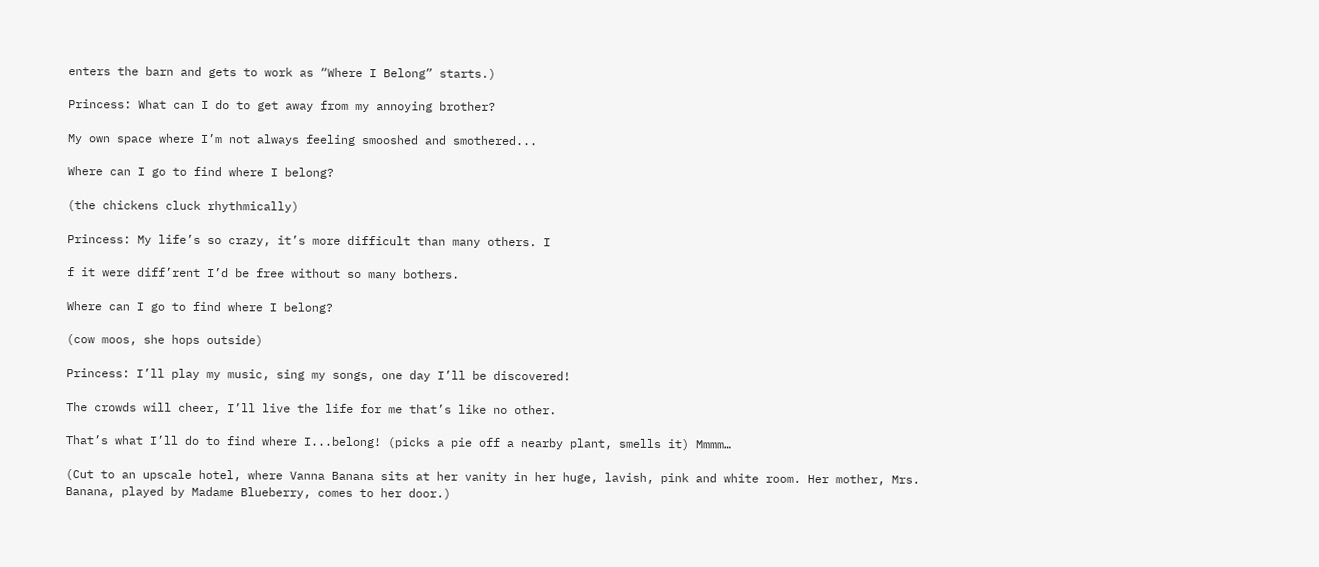enters the barn and gets to work as “Where I Belong” starts.)

Princess: What can I do to get away from my annoying brother?

My own space where I’m not always feeling smooshed and smothered...

Where can I go to find where I belong?

(the chickens cluck rhythmically)

Princess: My life’s so crazy, it’s more difficult than many others. I

f it were diff’rent I’d be free without so many bothers.

Where can I go to find where I belong?

(cow moos, she hops outside)

Princess: I’ll play my music, sing my songs, one day I’ll be discovered!

The crowds will cheer, I’ll live the life for me that’s like no other.

That’s what I’ll do to find where I...belong! (picks a pie off a nearby plant, smells it) Mmmm…

(Cut to an upscale hotel, where Vanna Banana sits at her vanity in her huge, lavish, pink and white room. Her mother, Mrs. Banana, played by Madame Blueberry, comes to her door.)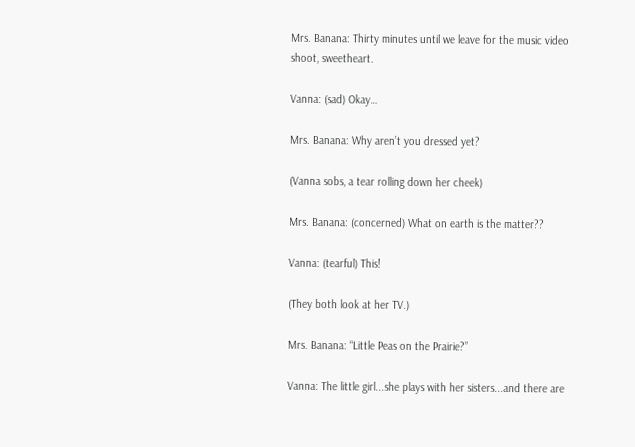Mrs. Banana: Thirty minutes until we leave for the music video shoot, sweetheart.

Vanna: (sad) Okay…

Mrs. Banana: Why aren’t you dressed yet?

(Vanna sobs, a tear rolling down her cheek)

Mrs. Banana: (concerned) What on earth is the matter??

Vanna: (tearful) This!

(They both look at her TV.)

Mrs. Banana: “Little Peas on the Prairie?”

Vanna: The little girl...she plays with her sisters...and there are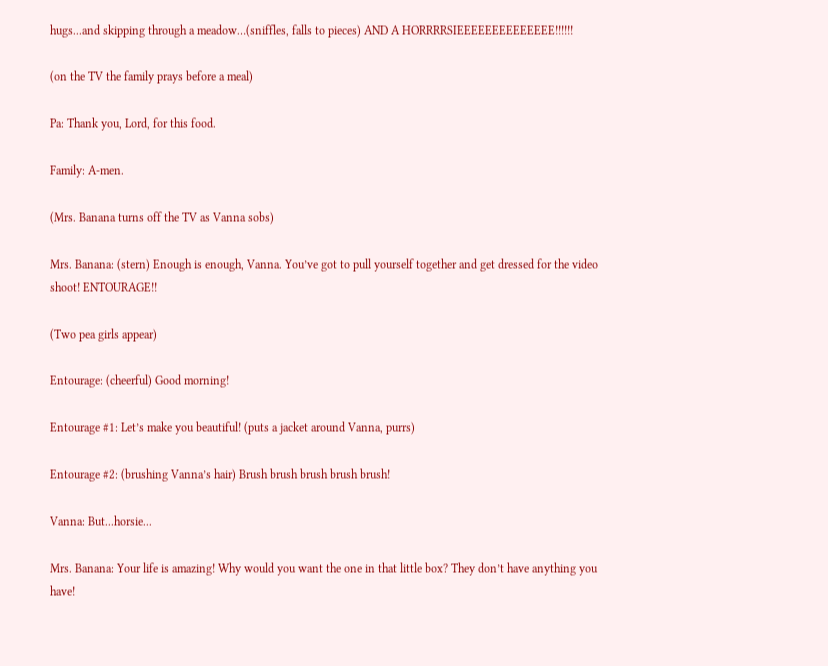hugs...and skipping through a meadow…(sniffles, falls to pieces) AND A HORRRRSIEEEEEEEEEEEEEE!!!!!!

(on the TV the family prays before a meal)

Pa: Thank you, Lord, for this food.

Family: A-men.

(Mrs. Banana turns off the TV as Vanna sobs)

Mrs. Banana: (stern) Enough is enough, Vanna. You’ve got to pull yourself together and get dressed for the video shoot! ENTOURAGE!!

(Two pea girls appear)

Entourage: (cheerful) Good morning!

Entourage #1: Let’s make you beautiful! (puts a jacket around Vanna, purrs)

Entourage #2: (brushing Vanna’s hair) Brush brush brush brush brush!

Vanna: But...horsie...

Mrs. Banana: Your life is amazing! Why would you want the one in that little box? They don’t have anything you have!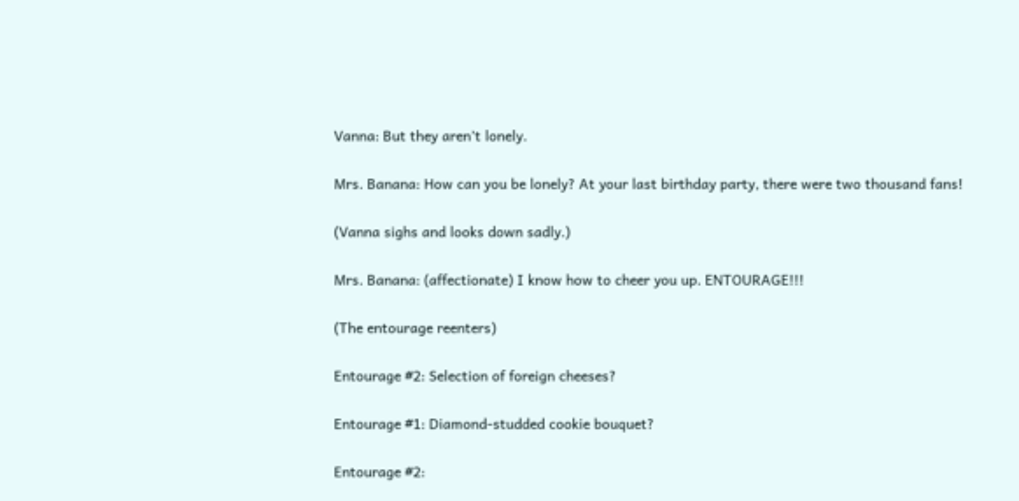Vanna: But they aren’t lonely.

Mrs. Banana: How can you be lonely? At your last birthday party, there were two thousand fans!

(Vanna sighs and looks down sadly.)

Mrs. Banana: (affectionate) I know how to cheer you up. ENTOURAGE!!!

(The entourage reenters)

Entourage #2: Selection of foreign cheeses?

Entourage #1: Diamond-studded cookie bouquet?

Entourage #2: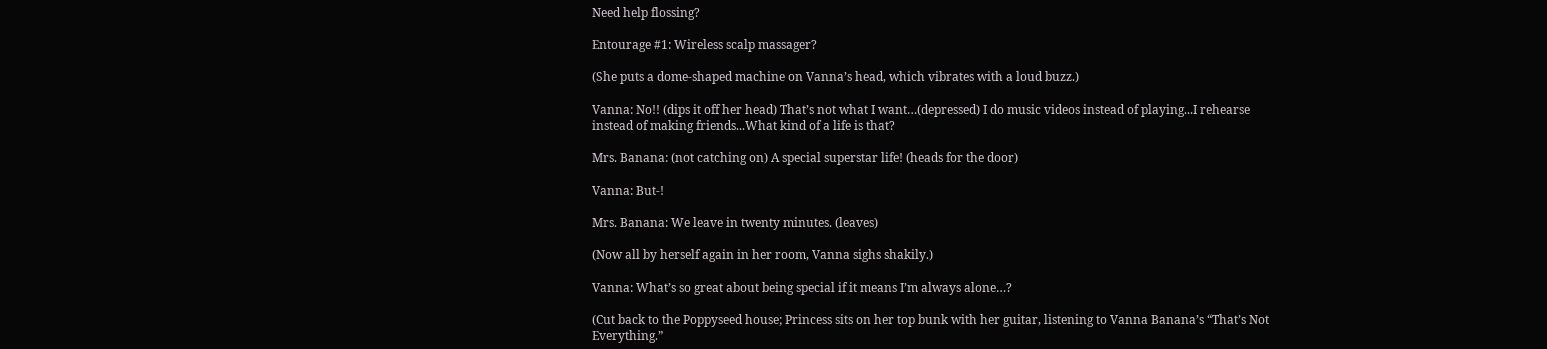Need help flossing?

Entourage #1: Wireless scalp massager?

(She puts a dome-shaped machine on Vanna’s head, which vibrates with a loud buzz.)

Vanna: No!! (dips it off her head) That’s not what I want…(depressed) I do music videos instead of playing...I rehearse instead of making friends...What kind of a life is that?

Mrs. Banana: (not catching on) A special superstar life! (heads for the door)

Vanna: But-!

Mrs. Banana: We leave in twenty minutes. (leaves)

(Now all by herself again in her room, Vanna sighs shakily.)

Vanna: What’s so great about being special if it means I’m always alone…?

(Cut back to the Poppyseed house; Princess sits on her top bunk with her guitar, listening to Vanna Banana’s “That’s Not Everything.”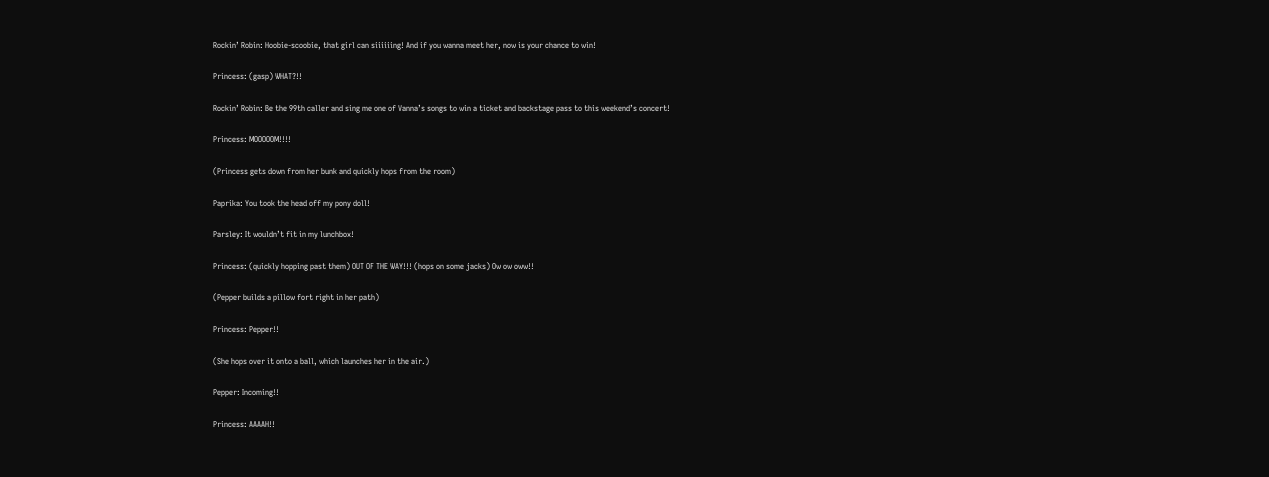Rockin’ Robin: Hoobie-scoobie, that girl can siiiiiing! And if you wanna meet her, now is your chance to win!

Princess: (gasp) WHAT?!!

Rockin’ Robin: Be the 99th caller and sing me one of Vanna’s songs to win a ticket and backstage pass to this weekend’s concert!

Princess: MOOOOOM!!!!

(Princess gets down from her bunk and quickly hops from the room)

Paprika: You took the head off my pony doll!

Parsley: It wouldn’t fit in my lunchbox!

Princess: (quickly hopping past them) OUT OF THE WAY!!! (hops on some jacks) Ow ow oww!!

(Pepper builds a pillow fort right in her path)

Princess: Pepper!!

(She hops over it onto a ball, which launches her in the air.)

Pepper: Incoming!!

Princess: AAAAH!!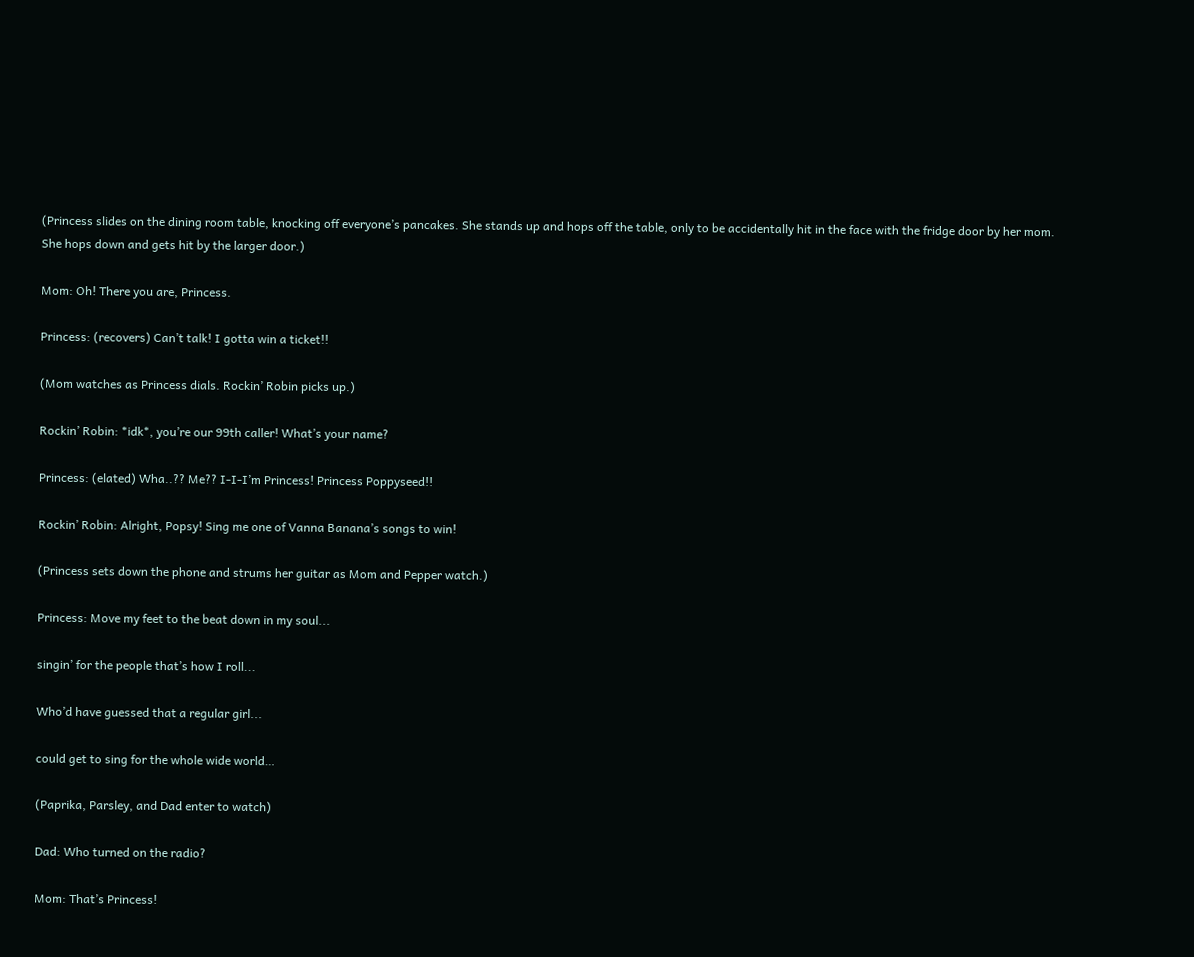(Princess slides on the dining room table, knocking off everyone’s pancakes. She stands up and hops off the table, only to be accidentally hit in the face with the fridge door by her mom. She hops down and gets hit by the larger door.)

Mom: Oh! There you are, Princess.

Princess: (recovers) Can’t talk! I gotta win a ticket!!

(Mom watches as Princess dials. Rockin’ Robin picks up.)

Rockin’ Robin: *idk*, you’re our 99th caller! What’s your name?

Princess: (elated) Wha..?? Me?? I-I-I’m Princess! Princess Poppyseed!!

Rockin’ Robin: Alright, Popsy! Sing me one of Vanna Banana’s songs to win!

(Princess sets down the phone and strums her guitar as Mom and Pepper watch.)

Princess: Move my feet to the beat down in my soul...

singin’ for the people that’s how I roll...

Who’d have guessed that a regular girl...

could get to sing for the whole wide world…

(Paprika, Parsley, and Dad enter to watch)

Dad: Who turned on the radio?

Mom: That’s Princess!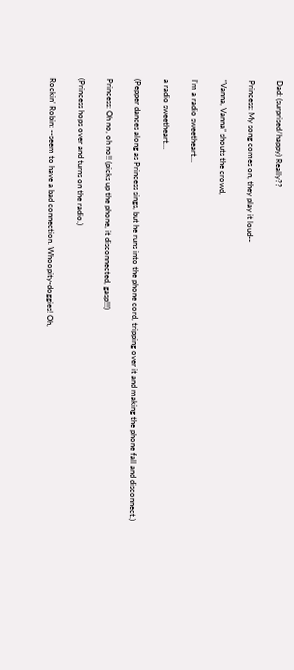Dad: (surprised/happy) Really??

Princess: My song comes on, they play it loud--

“Vanna, Vanna” shouts the crowd,

I’m a radio sweetheart...

a radio sweetheart…

(Pepper dances along as Princess sings, but he runs into the phone cord, tripping over it and making the phone fall and disconnect.)

Princess: Oh no, oh no!! (picks up the phone, it disconnected, gasp!!!)

(Princess hops over and turns on the radio.)

Rockin’ Robin: --seem to have a bad connection. Whoopity-doggies! Oh,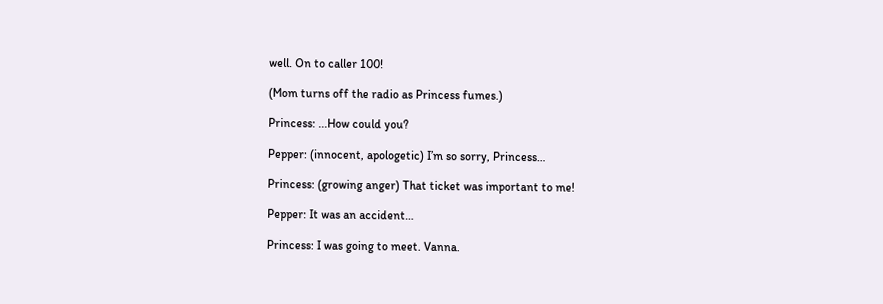well. On to caller 100!

(Mom turns off the radio as Princess fumes.)

Princess: ...How could you?

Pepper: (innocent, apologetic) I’m so sorry, Princess…

Princess: (growing anger) That ticket was important to me!

Pepper: It was an accident…

Princess: I was going to meet. Vanna.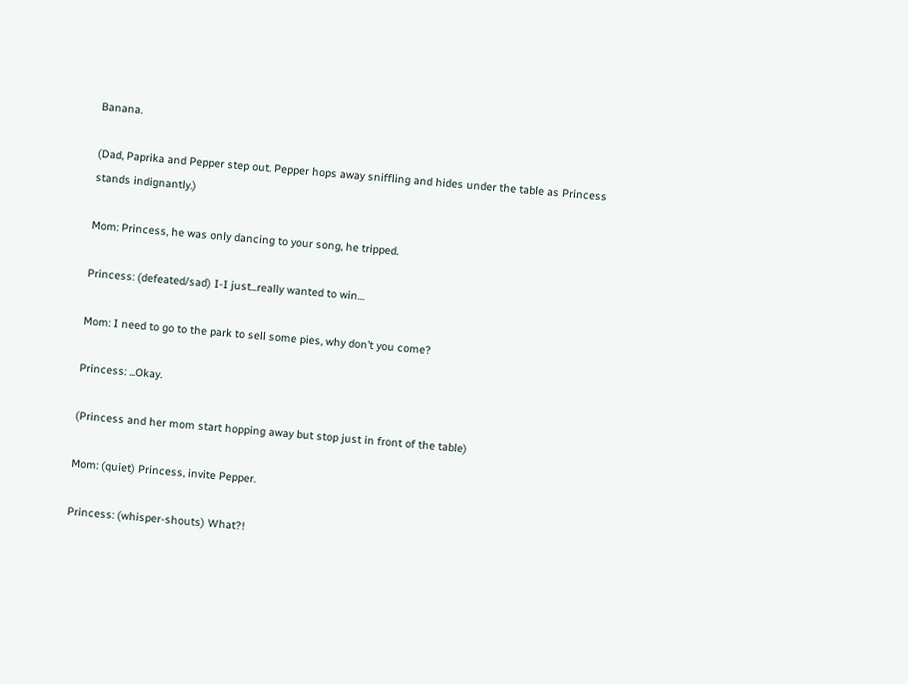Banana.

(Dad, Paprika and Pepper step out. Pepper hops away sniffling and hides under the table as Princess stands indignantly.)

Mom: Princess, he was only dancing to your song, he tripped.

Princess: (defeated/sad) I-I just...really wanted to win…

Mom: I need to go to the park to sell some pies, why don’t you come?

Princess: ...Okay.

(Princess and her mom start hopping away but stop just in front of the table)

Mom: (quiet) Princess, invite Pepper.

Princess: (whisper-shouts) What?!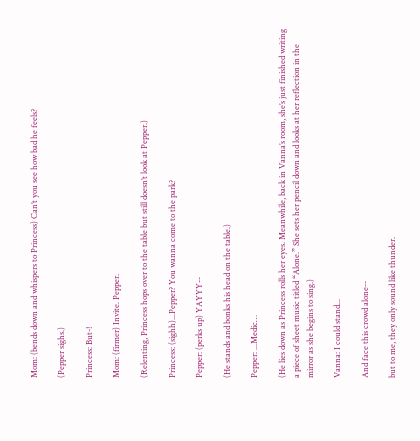Mom: (bends down and whispers to Princess) Can’t you see how bad he feels?

(Pepper sighs.)

Princess: But-!

Mom: (firmer) Invite. Pepper.

(Relenting, Princess hops over to the table but still doesn’t look at Pepper.)

Princess: (sighh)...Pepper? You wanna come to the park?

Pepper: (perks up) YAYYY--

(He stands and bonks his head on the table.)

Pepper: ...Medic…

(He lies down as Princess rolls her eyes. Meanwhile, back in Vanna’s room, she’s just finished writing a piece of sheet music titled “Alone.” She sets her pencil down and looks at her reflection in the mirror as she begins to sing.)

Vanna: I could stand...

And face this crowd alone--

but to me, they only sound like thunder.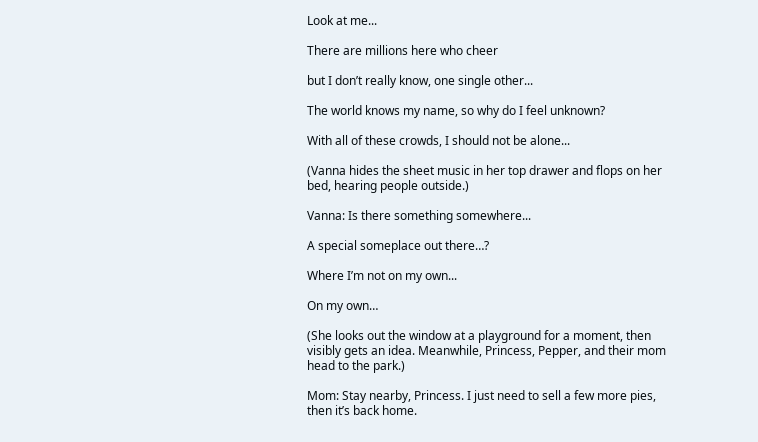Look at me...

There are millions here who cheer

but I don’t really know, one single other...

The world knows my name, so why do I feel unknown?

With all of these crowds, I should not be alone...

(Vanna hides the sheet music in her top drawer and flops on her bed, hearing people outside.)

Vanna: Is there something somewhere...

A special someplace out there…?

Where I’m not on my own...

On my own…

(She looks out the window at a playground for a moment, then visibly gets an idea. Meanwhile, Princess, Pepper, and their mom head to the park.)

Mom: Stay nearby, Princess. I just need to sell a few more pies, then it’s back home.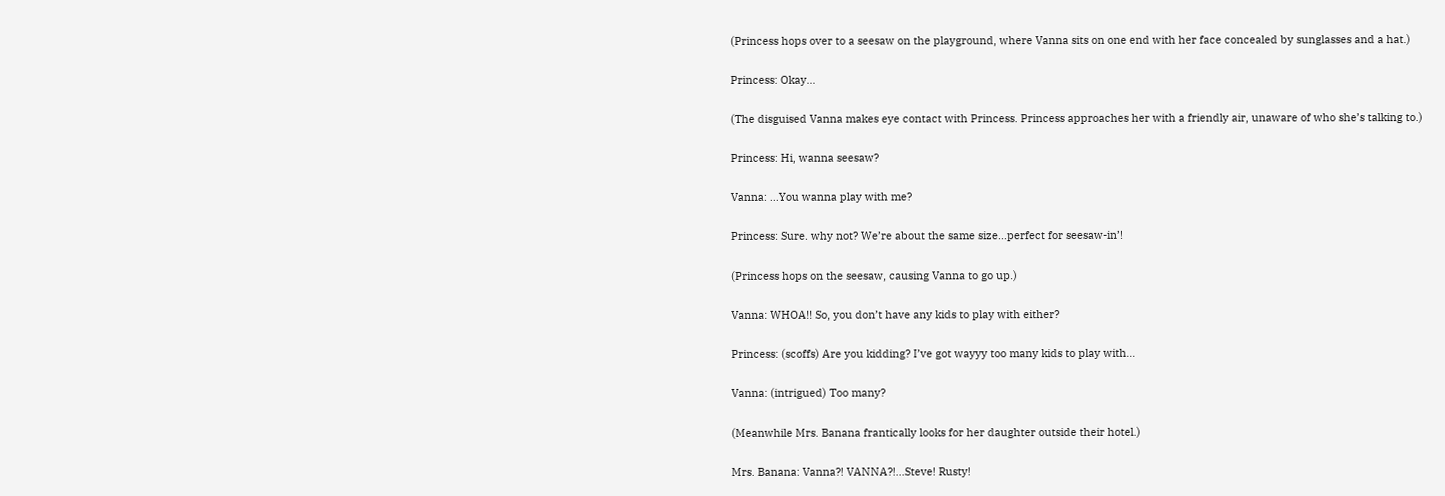(Princess hops over to a seesaw on the playground, where Vanna sits on one end with her face concealed by sunglasses and a hat.)

Princess: Okay…

(The disguised Vanna makes eye contact with Princess. Princess approaches her with a friendly air, unaware of who she’s talking to.)

Princess: Hi, wanna seesaw?

Vanna: ...You wanna play with me?

Princess: Sure. why not? We’re about the same size...perfect for seesaw-in’!

(Princess hops on the seesaw, causing Vanna to go up.)

Vanna: WHOA!! So, you don’t have any kids to play with either?

Princess: (scoffs) Are you kidding? I’ve got wayyy too many kids to play with…

Vanna: (intrigued) Too many?

(Meanwhile Mrs. Banana frantically looks for her daughter outside their hotel.)

Mrs. Banana: Vanna?! VANNA?!...Steve! Rusty!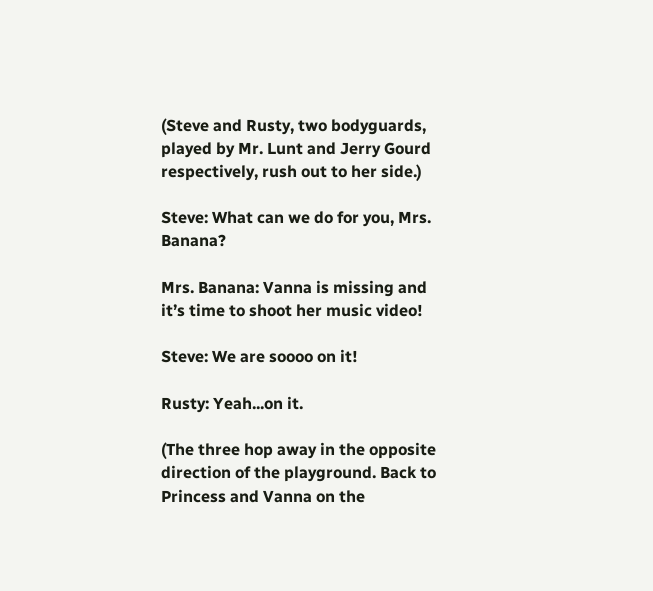(Steve and Rusty, two bodyguards, played by Mr. Lunt and Jerry Gourd respectively, rush out to her side.)

Steve: What can we do for you, Mrs. Banana?

Mrs. Banana: Vanna is missing and it’s time to shoot her music video!

Steve: We are soooo on it!

Rusty: Yeah...on it.

(The three hop away in the opposite direction of the playground. Back to Princess and Vanna on the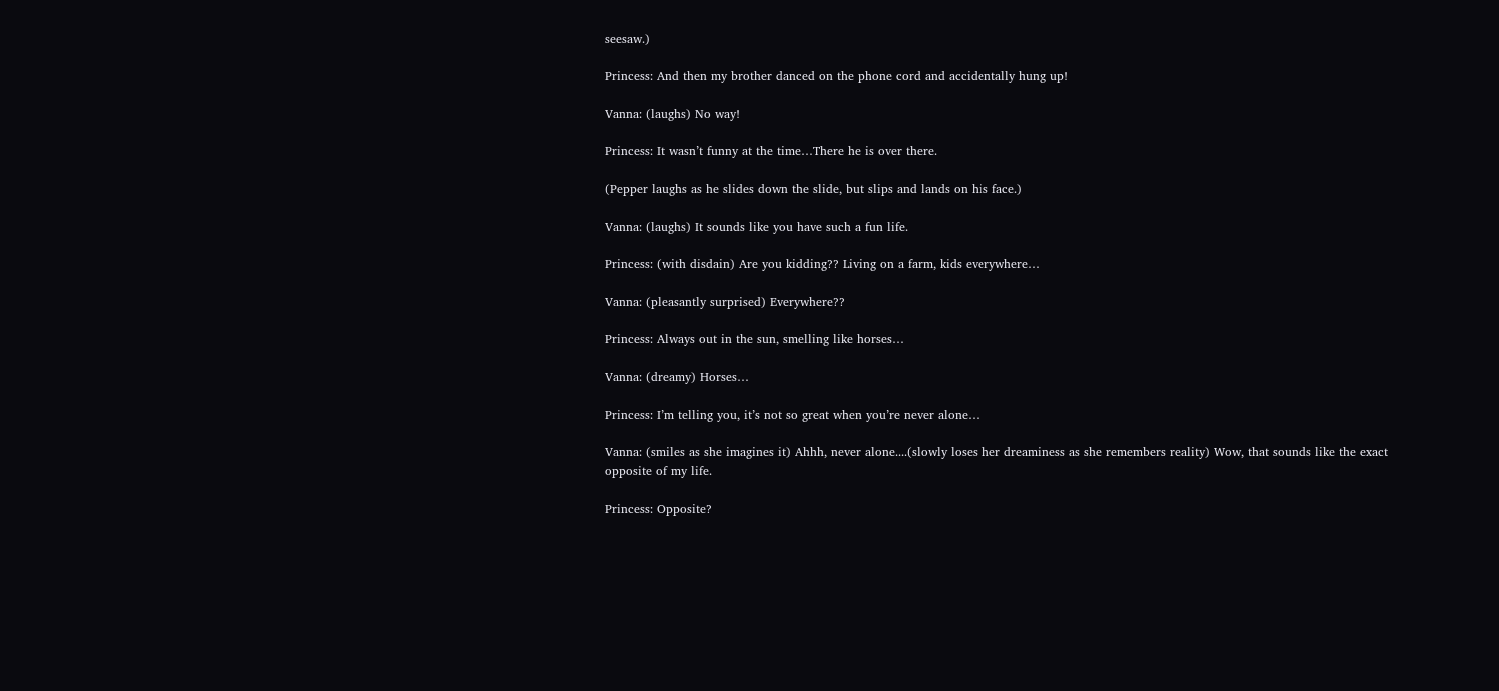seesaw.)

Princess: And then my brother danced on the phone cord and accidentally hung up!

Vanna: (laughs) No way!

Princess: It wasn’t funny at the time…There he is over there.

(Pepper laughs as he slides down the slide, but slips and lands on his face.)

Vanna: (laughs) It sounds like you have such a fun life.

Princess: (with disdain) Are you kidding?? Living on a farm, kids everywhere…

Vanna: (pleasantly surprised) Everywhere??

Princess: Always out in the sun, smelling like horses…

Vanna: (dreamy) Horses…

Princess: I’m telling you, it’s not so great when you’re never alone…

Vanna: (smiles as she imagines it) Ahhh, never alone....(slowly loses her dreaminess as she remembers reality) Wow, that sounds like the exact opposite of my life.

Princess: Opposite?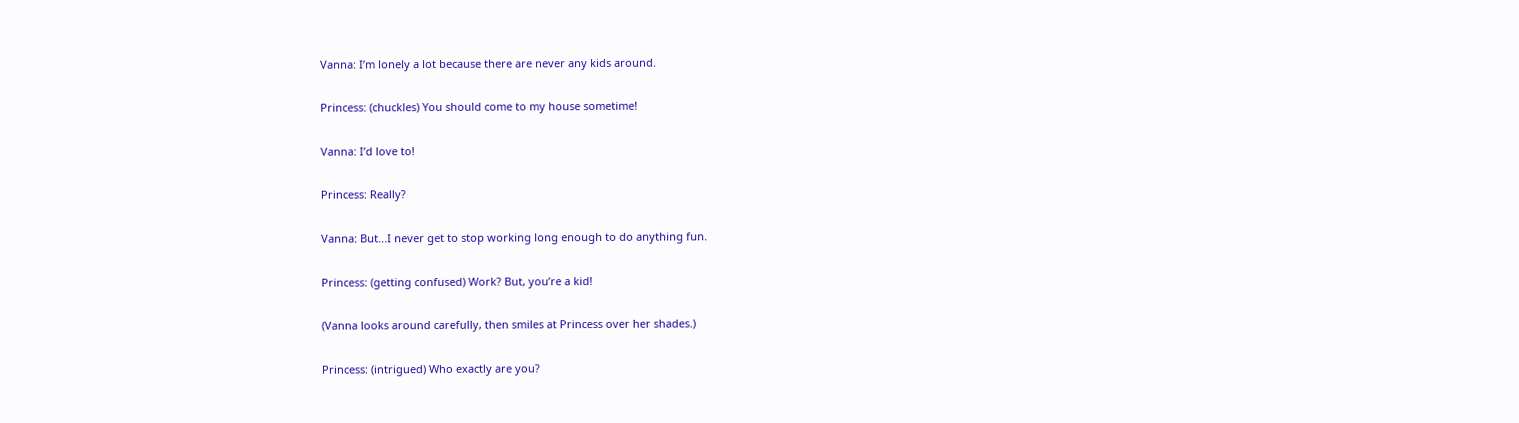Vanna: I’m lonely a lot because there are never any kids around.

Princess: (chuckles) You should come to my house sometime!

Vanna: I’d love to!

Princess: Really?

Vanna: But...I never get to stop working long enough to do anything fun.

Princess: (getting confused) Work? But, you’re a kid!

(Vanna looks around carefully, then smiles at Princess over her shades.)

Princess: (intrigued) Who exactly are you?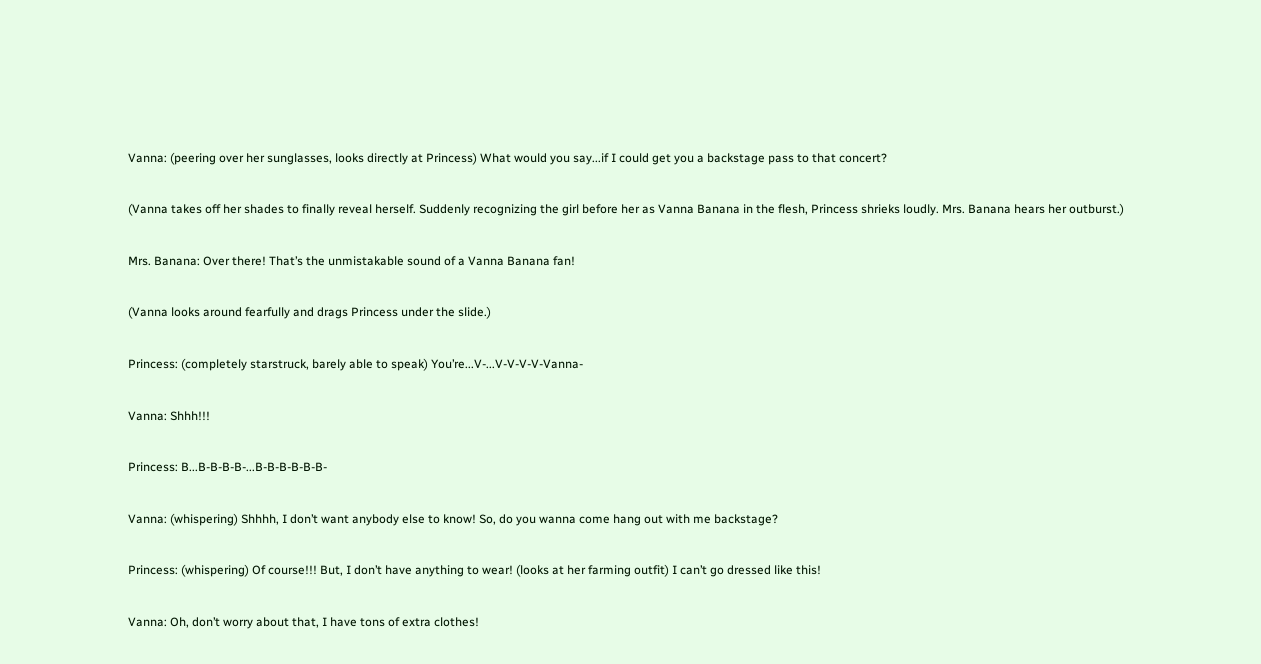Vanna: (peering over her sunglasses, looks directly at Princess) What would you say...if I could get you a backstage pass to that concert?

(Vanna takes off her shades to finally reveal herself. Suddenly recognizing the girl before her as Vanna Banana in the flesh, Princess shrieks loudly. Mrs. Banana hears her outburst.)

Mrs. Banana: Over there! That’s the unmistakable sound of a Vanna Banana fan!

(Vanna looks around fearfully and drags Princess under the slide.)

Princess: (completely starstruck, barely able to speak) You’re...V-...V-V-V-V-Vanna-

Vanna: Shhh!!!

Princess: B...B-B-B-B-...B-B-B-B-B-B-

Vanna: (whispering) Shhhh, I don’t want anybody else to know! So, do you wanna come hang out with me backstage?

Princess: (whispering) Of course!!! But, I don’t have anything to wear! (looks at her farming outfit) I can’t go dressed like this!

Vanna: Oh, don’t worry about that, I have tons of extra clothes!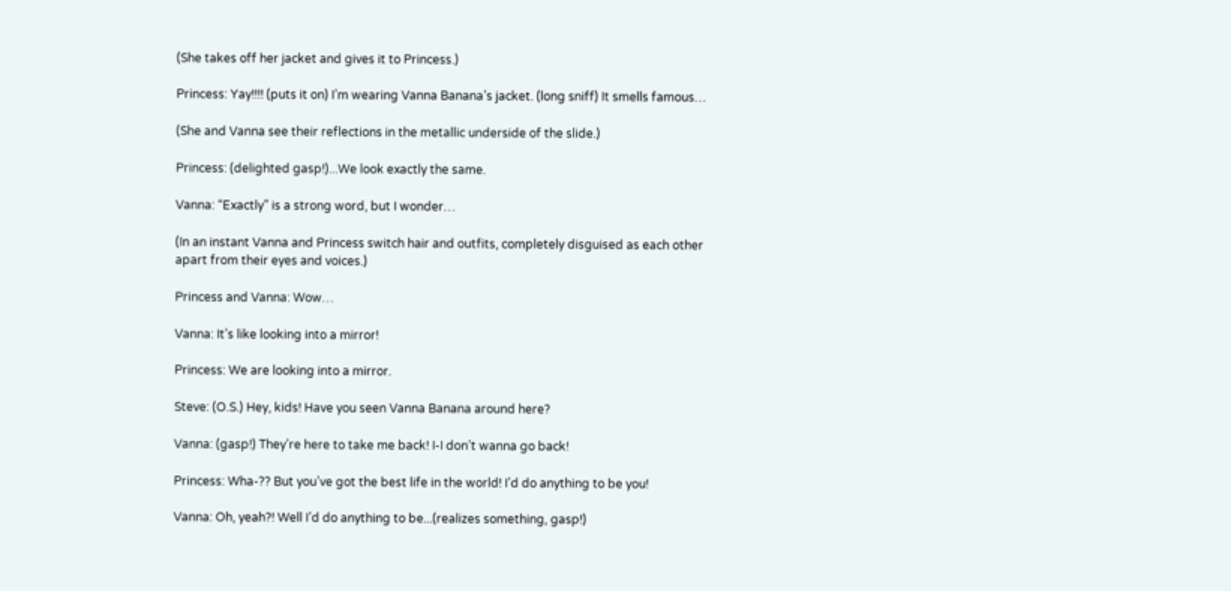(She takes off her jacket and gives it to Princess.)

Princess: Yay!!!! (puts it on) I’m wearing Vanna Banana’s jacket. (long sniff) It smells famous…

(She and Vanna see their reflections in the metallic underside of the slide.)

Princess: (delighted gasp!)...We look exactly the same.

Vanna: “Exactly” is a strong word, but I wonder…

(In an instant Vanna and Princess switch hair and outfits, completely disguised as each other apart from their eyes and voices.)

Princess and Vanna: Wow…

Vanna: It’s like looking into a mirror!

Princess: We are looking into a mirror.

Steve: (O.S.) Hey, kids! Have you seen Vanna Banana around here?

Vanna: (gasp!) They’re here to take me back! I-I don’t wanna go back!

Princess: Wha-?? But you’ve got the best life in the world! I’d do anything to be you!

Vanna: Oh, yeah?! Well I’d do anything to be...(realizes something, gasp!)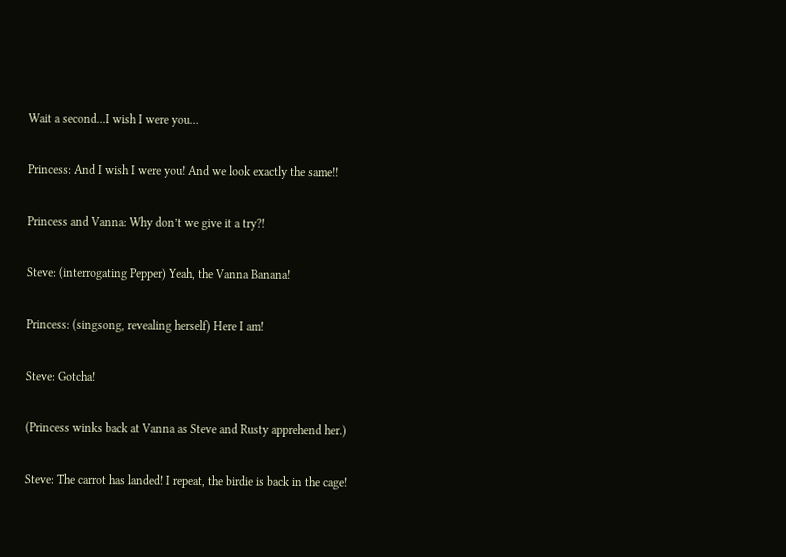Wait a second...I wish I were you…

Princess: And I wish I were you! And we look exactly the same!!

Princess and Vanna: Why don’t we give it a try?!

Steve: (interrogating Pepper) Yeah, the Vanna Banana!

Princess: (singsong, revealing herself) Here I am!

Steve: Gotcha!

(Princess winks back at Vanna as Steve and Rusty apprehend her.)

Steve: The carrot has landed! I repeat, the birdie is back in the cage!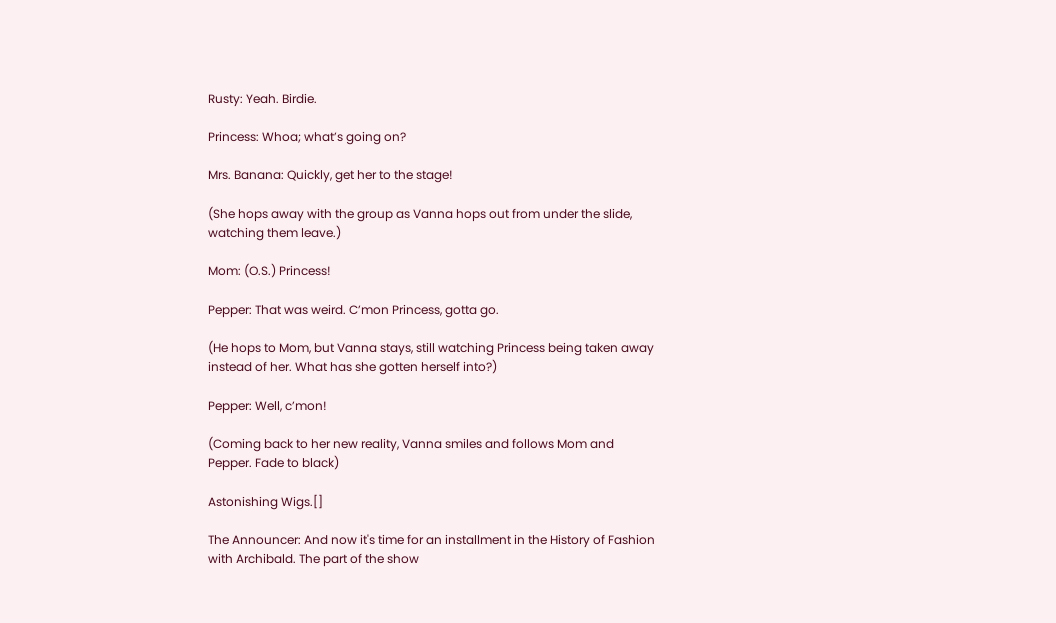Rusty: Yeah. Birdie.

Princess: Whoa; what’s going on?

Mrs. Banana: Quickly, get her to the stage!

(She hops away with the group as Vanna hops out from under the slide, watching them leave.)

Mom: (O.S.) Princess!

Pepper: That was weird. C’mon Princess, gotta go.

(He hops to Mom, but Vanna stays, still watching Princess being taken away instead of her. What has she gotten herself into?)

Pepper: Well, c’mon!

(Coming back to her new reality, Vanna smiles and follows Mom and Pepper. Fade to black)

Astonishing Wigs.[]

The Announcer: And now it's time for an installment in the History of Fashion with Archibald. The part of the show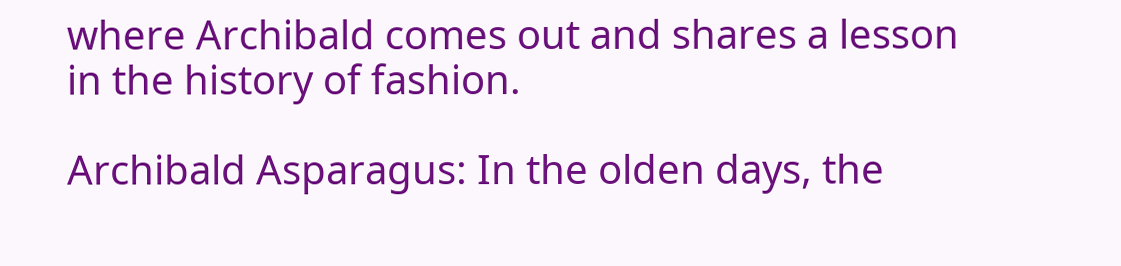where Archibald comes out and shares a lesson in the history of fashion.

Archibald Asparagus: In the olden days, the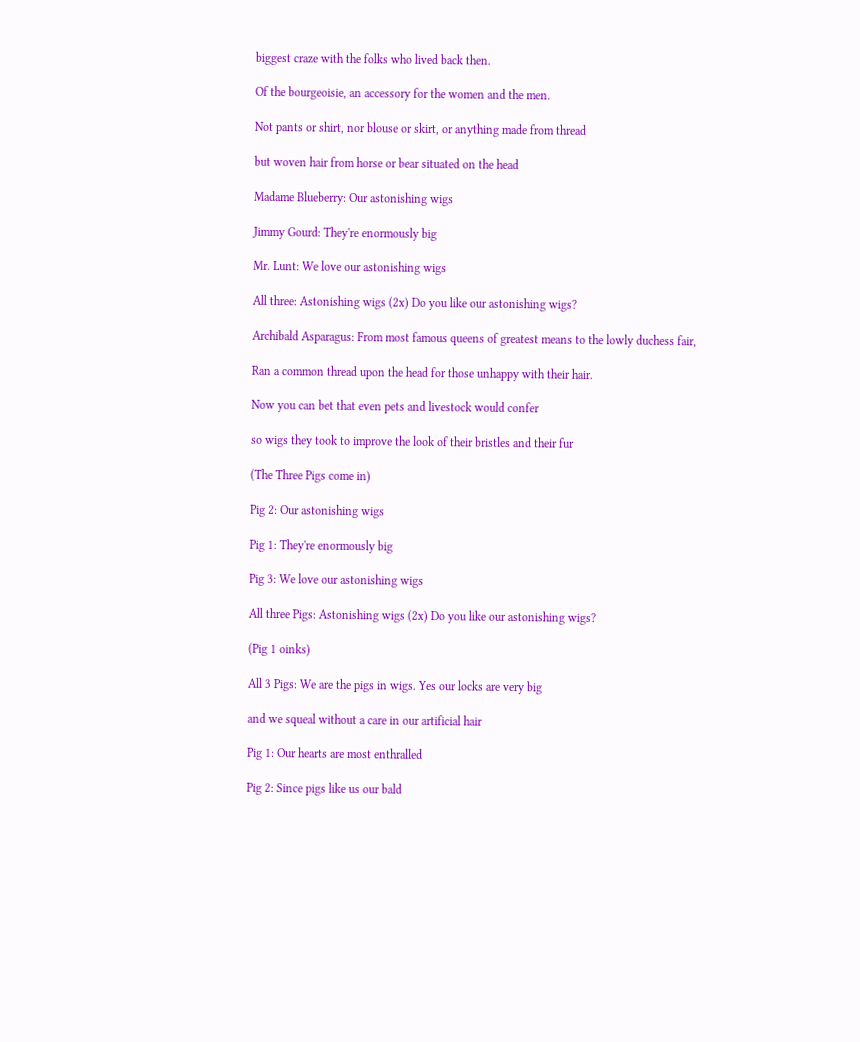biggest craze with the folks who lived back then.

Of the bourgeoisie, an accessory for the women and the men.

Not pants or shirt, nor blouse or skirt, or anything made from thread

but woven hair from horse or bear situated on the head

Madame Blueberry: Our astonishing wigs

Jimmy Gourd: They're enormously big

Mr. Lunt: We love our astonishing wigs

All three: Astonishing wigs (2x) Do you like our astonishing wigs?

Archibald Asparagus: From most famous queens of greatest means to the lowly duchess fair,

Ran a common thread upon the head for those unhappy with their hair.

Now you can bet that even pets and livestock would confer

so wigs they took to improve the look of their bristles and their fur

(The Three Pigs come in)

Pig 2: Our astonishing wigs

Pig 1: They're enormously big

Pig 3: We love our astonishing wigs

All three Pigs: Astonishing wigs (2x) Do you like our astonishing wigs?

(Pig 1 oinks)

All 3 Pigs: We are the pigs in wigs. Yes our locks are very big

and we squeal without a care in our artificial hair

Pig 1: Our hearts are most enthralled

Pig 2: Since pigs like us our bald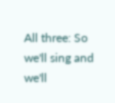All three: So we'll sing and we'll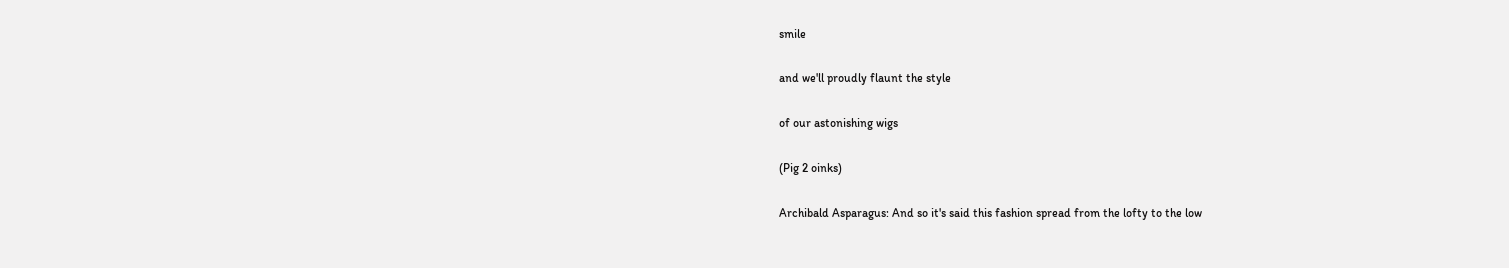smile

and we'll proudly flaunt the style

of our astonishing wigs

(Pig 2 oinks)

Archibald Asparagus: And so it's said this fashion spread from the lofty to the low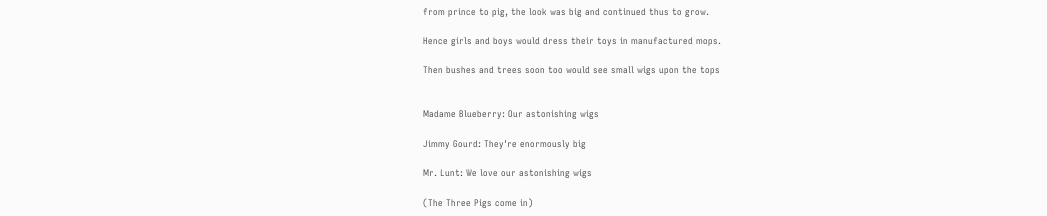from prince to pig, the look was big and continued thus to grow.

Hence girls and boys would dress their toys in manufactured mops.

Then bushes and trees soon too would see small wigs upon the tops


Madame Blueberry: Our astonishing wigs

Jimmy Gourd: They're enormously big

Mr. Lunt: We love our astonishing wigs

(The Three Pigs come in)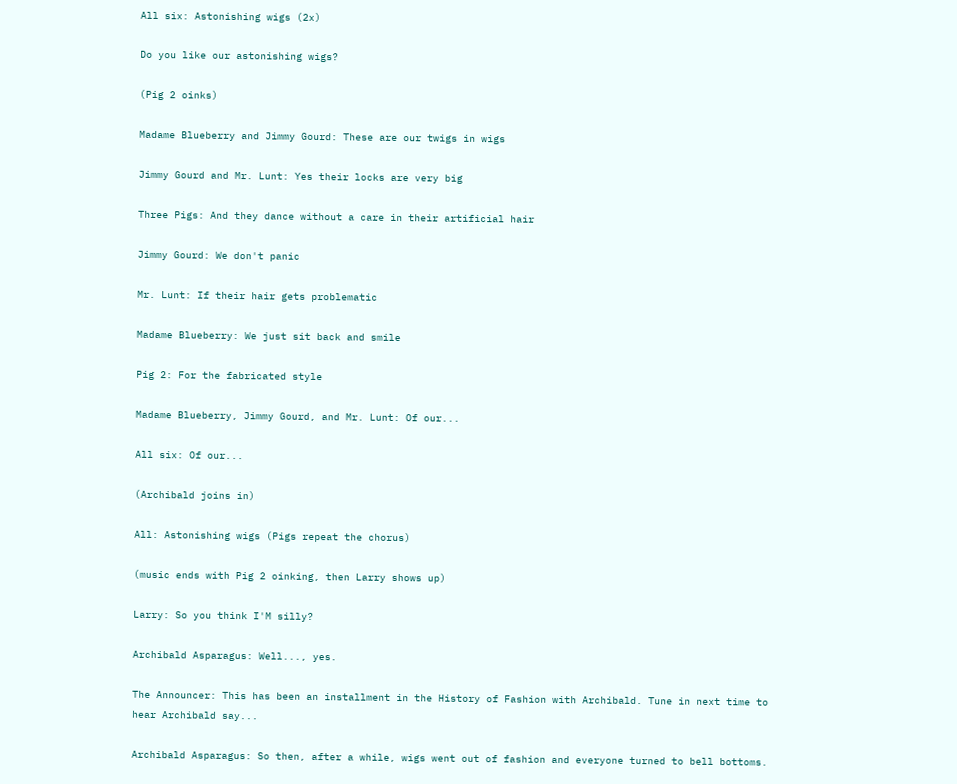All six: Astonishing wigs (2x)

Do you like our astonishing wigs?

(Pig 2 oinks)

Madame Blueberry and Jimmy Gourd: These are our twigs in wigs

Jimmy Gourd and Mr. Lunt: Yes their locks are very big

Three Pigs: And they dance without a care in their artificial hair

Jimmy Gourd: We don't panic

Mr. Lunt: If their hair gets problematic

Madame Blueberry: We just sit back and smile

Pig 2: For the fabricated style

Madame Blueberry, Jimmy Gourd, and Mr. Lunt: Of our...

All six: Of our...

(Archibald joins in)

All: Astonishing wigs (Pigs repeat the chorus)

(music ends with Pig 2 oinking, then Larry shows up)

Larry: So you think I'M silly?

Archibald Asparagus: Well..., yes.

The Announcer: This has been an installment in the History of Fashion with Archibald. Tune in next time to hear Archibald say...

Archibald Asparagus: So then, after a while, wigs went out of fashion and everyone turned to bell bottoms.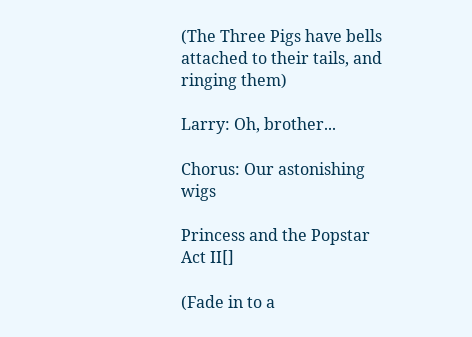(The Three Pigs have bells attached to their tails, and ringing them)

Larry: Oh, brother...

Chorus: Our astonishing wigs

Princess and the Popstar Act II[]

(Fade in to a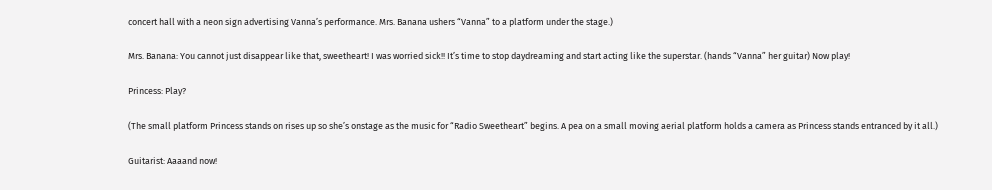concert hall with a neon sign advertising Vanna’s performance. Mrs. Banana ushers “Vanna” to a platform under the stage.)

Mrs. Banana: You cannot just disappear like that, sweetheart! I was worried sick!! It’s time to stop daydreaming and start acting like the superstar. (hands “Vanna” her guitar) Now play!

Princess: Play?

(The small platform Princess stands on rises up so she’s onstage as the music for “Radio Sweetheart” begins. A pea on a small moving aerial platform holds a camera as Princess stands entranced by it all.)

Guitarist: Aaaand now!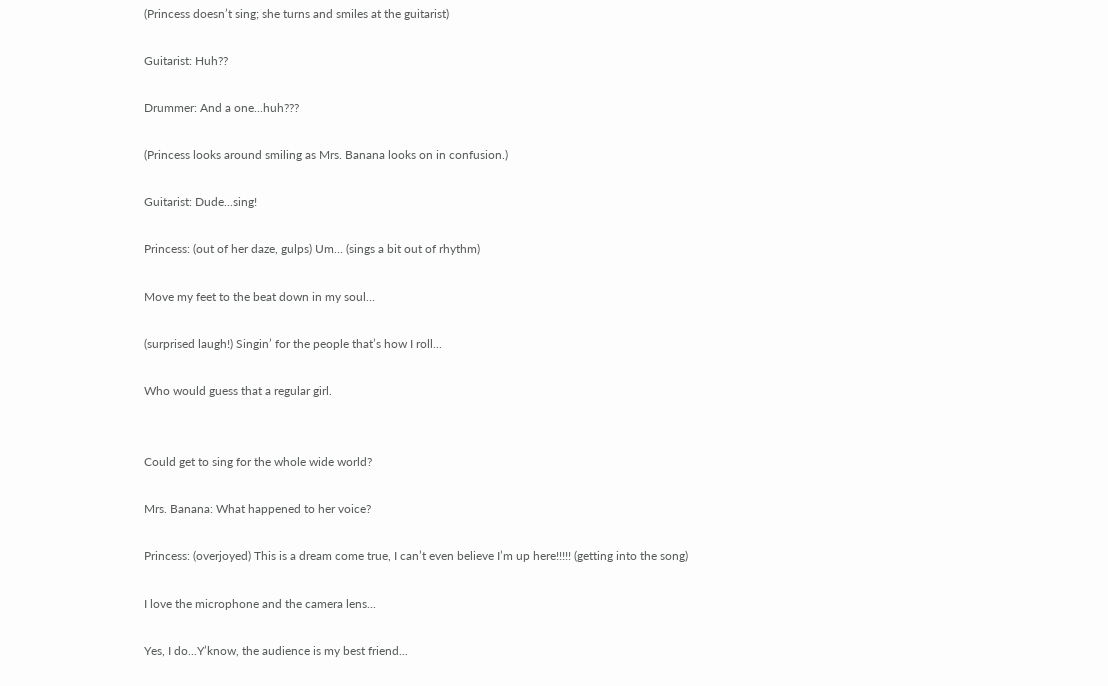(Princess doesn’t sing; she turns and smiles at the guitarist)

Guitarist: Huh??

Drummer: And a one...huh???

(Princess looks around smiling as Mrs. Banana looks on in confusion.)

Guitarist: Dude...sing!

Princess: (out of her daze, gulps) Um… (sings a bit out of rhythm)

Move my feet to the beat down in my soul…

(surprised laugh!) Singin’ for the people that’s how I roll...

Who would guess that a regular girl.


Could get to sing for the whole wide world?

Mrs. Banana: What happened to her voice?

Princess: (overjoyed) This is a dream come true, I can’t even believe I’m up here!!!!! (getting into the song)

I love the microphone and the camera lens...

Yes, I do...Y’know, the audience is my best friend...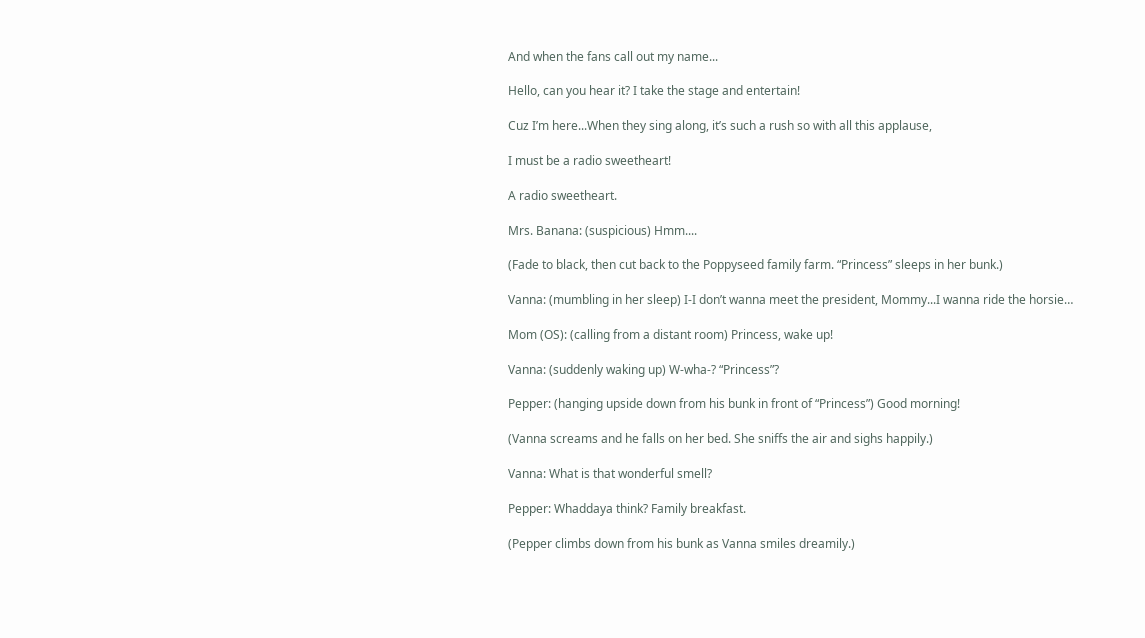And when the fans call out my name...

Hello, can you hear it? I take the stage and entertain!

Cuz I’m here...When they sing along, it’s such a rush so with all this applause,

I must be a radio sweetheart!

A radio sweetheart.

Mrs. Banana: (suspicious) Hmm....

(Fade to black, then cut back to the Poppyseed family farm. “Princess” sleeps in her bunk.)

Vanna: (mumbling in her sleep) I-I don’t wanna meet the president, Mommy...I wanna ride the horsie…

Mom (OS): (calling from a distant room) Princess, wake up!

Vanna: (suddenly waking up) W-wha-? “Princess”?

Pepper: (hanging upside down from his bunk in front of “Princess”) Good morning!

(Vanna screams and he falls on her bed. She sniffs the air and sighs happily.)

Vanna: What is that wonderful smell?

Pepper: Whaddaya think? Family breakfast.

(Pepper climbs down from his bunk as Vanna smiles dreamily.)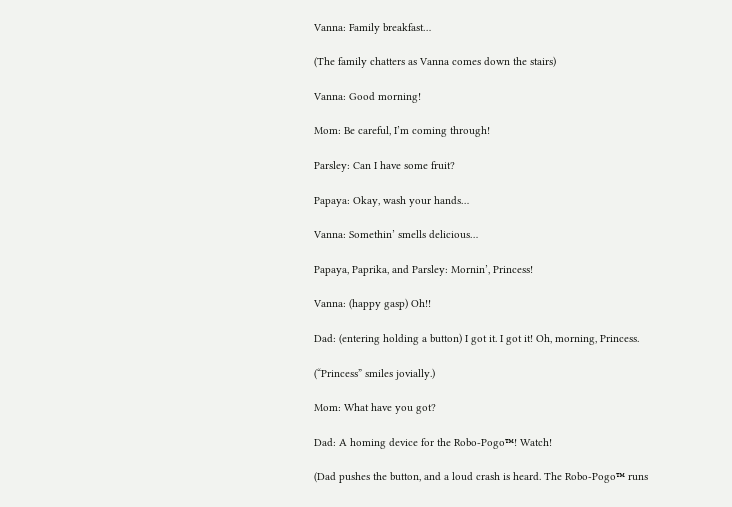Vanna: Family breakfast…

(The family chatters as Vanna comes down the stairs)

Vanna: Good morning!

Mom: Be careful, I’m coming through!

Parsley: Can I have some fruit?

Papaya: Okay, wash your hands…

Vanna: Somethin’ smells delicious…

Papaya, Paprika, and Parsley: Mornin’, Princess!

Vanna: (happy gasp) Oh!!

Dad: (entering holding a button) I got it. I got it! Oh, morning, Princess.

(“Princess” smiles jovially.)

Mom: What have you got?

Dad: A homing device for the Robo-Pogo™! Watch!

(Dad pushes the button, and a loud crash is heard. The Robo-Pogo™ runs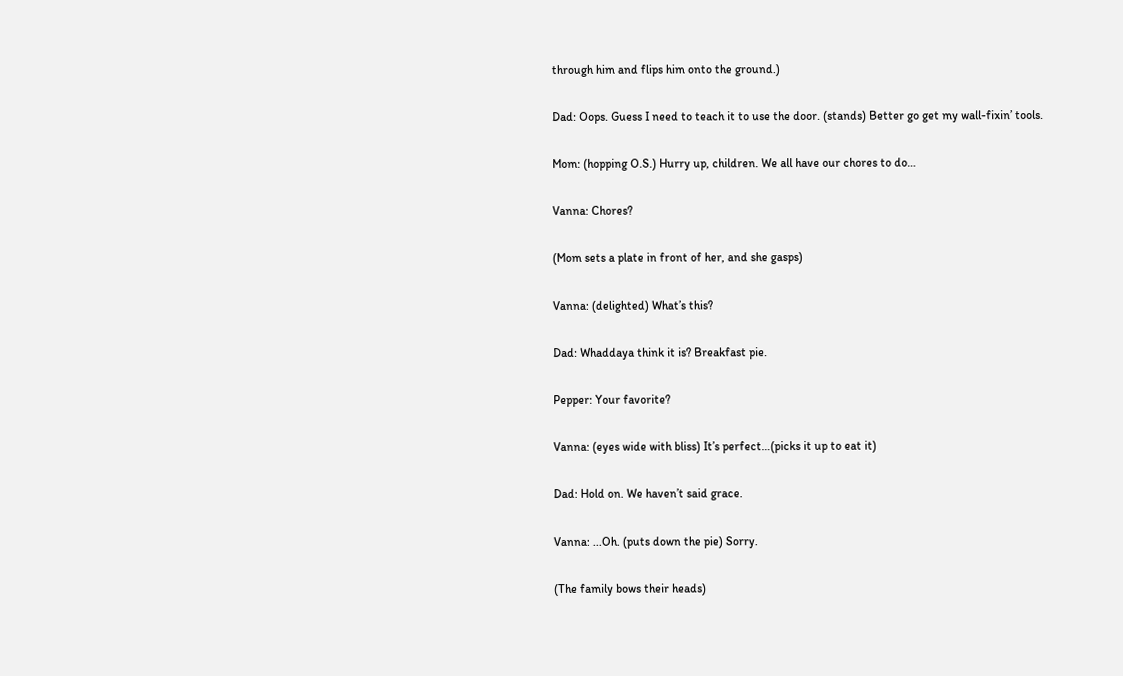through him and flips him onto the ground.)

Dad: Oops. Guess I need to teach it to use the door. (stands) Better go get my wall-fixin’ tools.

Mom: (hopping O.S.) Hurry up, children. We all have our chores to do…

Vanna: Chores?

(Mom sets a plate in front of her, and she gasps)

Vanna: (delighted) What’s this?

Dad: Whaddaya think it is? Breakfast pie.

Pepper: Your favorite?

Vanna: (eyes wide with bliss) It’s perfect…(picks it up to eat it)

Dad: Hold on. We haven’t said grace.

Vanna: ...Oh. (puts down the pie) Sorry.

(The family bows their heads)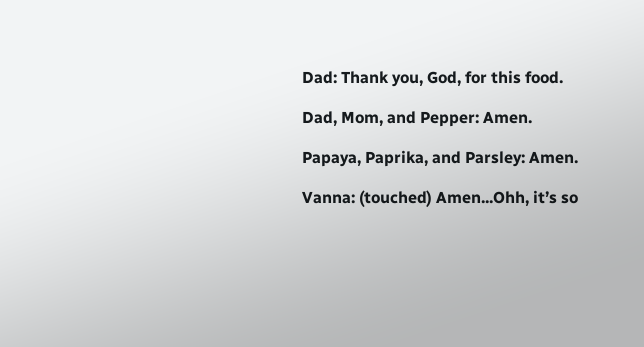Dad: Thank you, God, for this food.

Dad, Mom, and Pepper: Amen.

Papaya, Paprika, and Parsley: Amen.

Vanna: (touched) Amen...Ohh, it’s so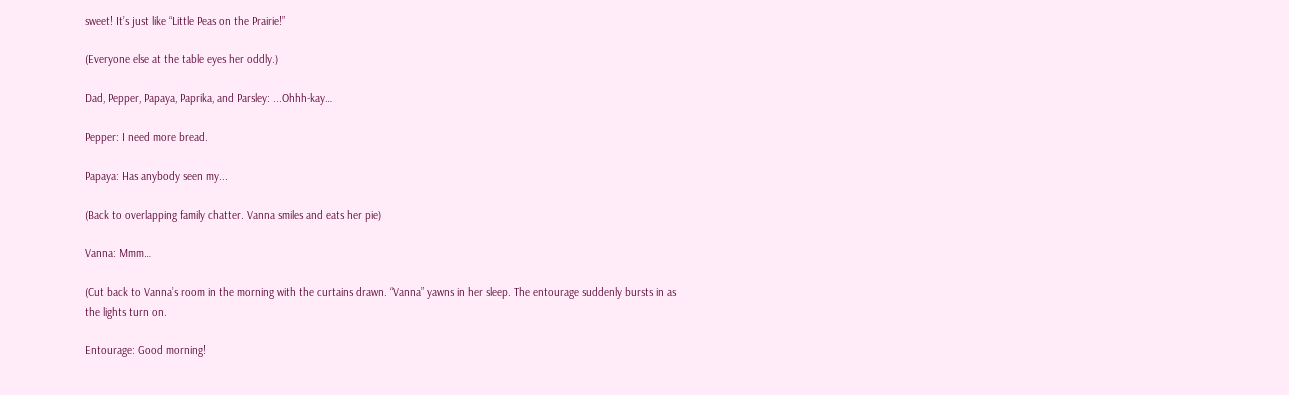sweet! It’s just like “Little Peas on the Prairie!”

(Everyone else at the table eyes her oddly.)

Dad, Pepper, Papaya, Paprika, and Parsley: ...Ohhh-kay…

Pepper: I need more bread.

Papaya: Has anybody seen my...

(Back to overlapping family chatter. Vanna smiles and eats her pie)

Vanna: Mmm…

(Cut back to Vanna’s room in the morning with the curtains drawn. “Vanna” yawns in her sleep. The entourage suddenly bursts in as the lights turn on.

Entourage: Good morning!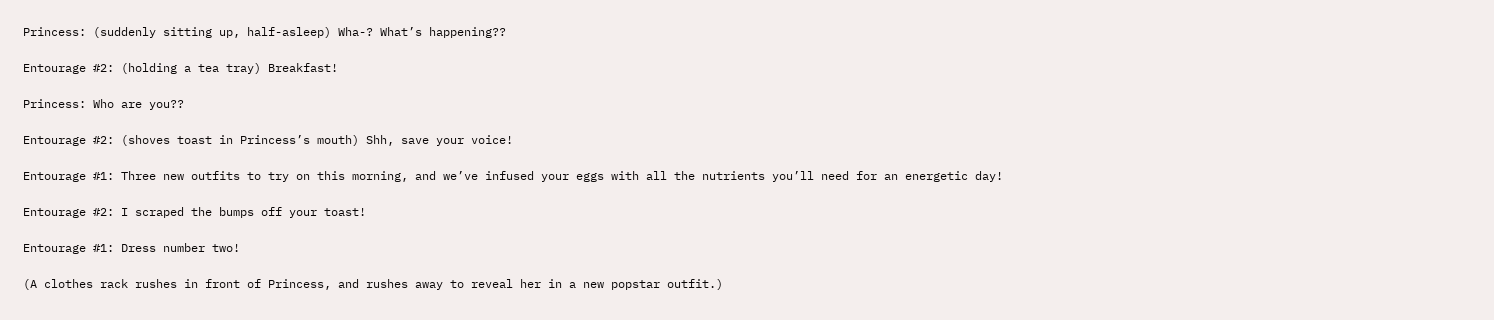Princess: (suddenly sitting up, half-asleep) Wha-? What’s happening??

Entourage #2: (holding a tea tray) Breakfast!

Princess: Who are you??

Entourage #2: (shoves toast in Princess’s mouth) Shh, save your voice!

Entourage #1: Three new outfits to try on this morning, and we’ve infused your eggs with all the nutrients you’ll need for an energetic day!

Entourage #2: I scraped the bumps off your toast!

Entourage #1: Dress number two!

(A clothes rack rushes in front of Princess, and rushes away to reveal her in a new popstar outfit.)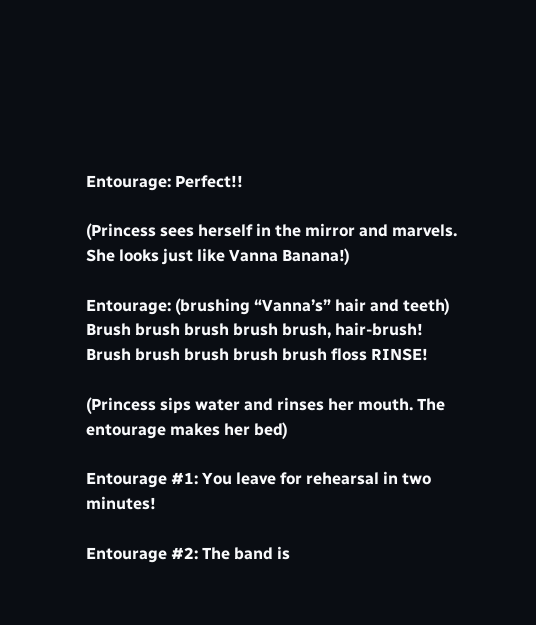Entourage: Perfect!!

(Princess sees herself in the mirror and marvels. She looks just like Vanna Banana!)

Entourage: (brushing “Vanna’s” hair and teeth) Brush brush brush brush brush, hair-brush! Brush brush brush brush brush floss RINSE!

(Princess sips water and rinses her mouth. The entourage makes her bed)

Entourage #1: You leave for rehearsal in two minutes!

Entourage #2: The band is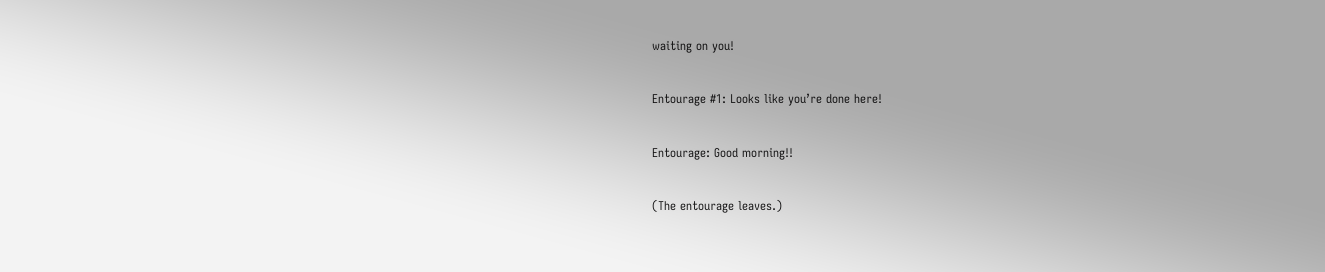waiting on you!

Entourage #1: Looks like you’re done here!

Entourage: Good morning!!

(The entourage leaves.)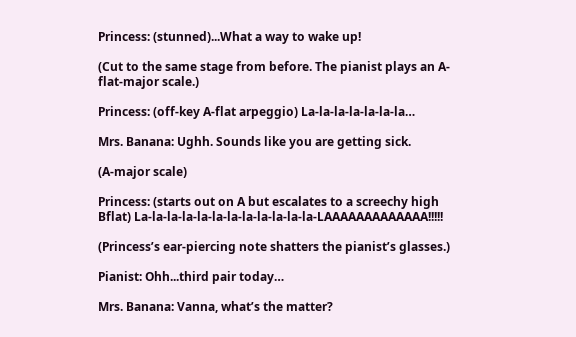Princess: (stunned)...What a way to wake up!

(Cut to the same stage from before. The pianist plays an A-flat-major scale.)

Princess: (off-key A-flat arpeggio) La-la-la-la-la-la-la…

Mrs. Banana: Ughh. Sounds like you are getting sick.

(A-major scale)

Princess: (starts out on A but escalates to a screechy high Bflat) La-la-la-la-la-la-la-la-la-la-la-la-LAAAAAAAAAAAAA!!!!!

(Princess’s ear-piercing note shatters the pianist’s glasses.)

Pianist: Ohh...third pair today…

Mrs. Banana: Vanna, what’s the matter?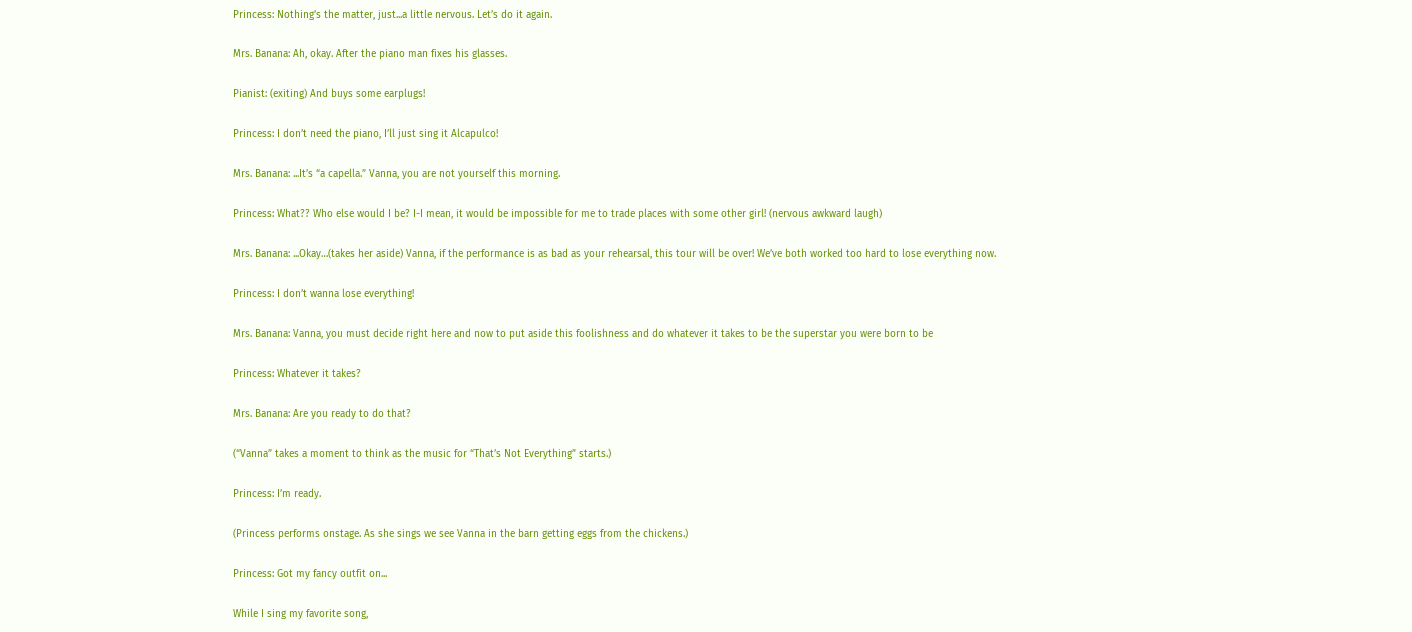Princess: Nothing’s the matter, just...a little nervous. Let’s do it again.

Mrs. Banana: Ah, okay. After the piano man fixes his glasses.

Pianist: (exiting) And buys some earplugs!

Princess: I don’t need the piano, I’ll just sing it Alcapulco!

Mrs. Banana: ...It’s “a capella.” Vanna, you are not yourself this morning.

Princess: What?? Who else would I be? I-I mean, it would be impossible for me to trade places with some other girl! (nervous awkward laugh)

Mrs. Banana: ...Okay…(takes her aside) Vanna, if the performance is as bad as your rehearsal, this tour will be over! We’ve both worked too hard to lose everything now.

Princess: I don’t wanna lose everything!

Mrs. Banana: Vanna, you must decide right here and now to put aside this foolishness and do whatever it takes to be the superstar you were born to be

Princess: Whatever it takes?

Mrs. Banana: Are you ready to do that?

(“Vanna” takes a moment to think as the music for “That’s Not Everything” starts.)

Princess: I’m ready.

(Princess performs onstage. As she sings we see Vanna in the barn getting eggs from the chickens.)

Princess: Got my fancy outfit on...

While I sing my favorite song,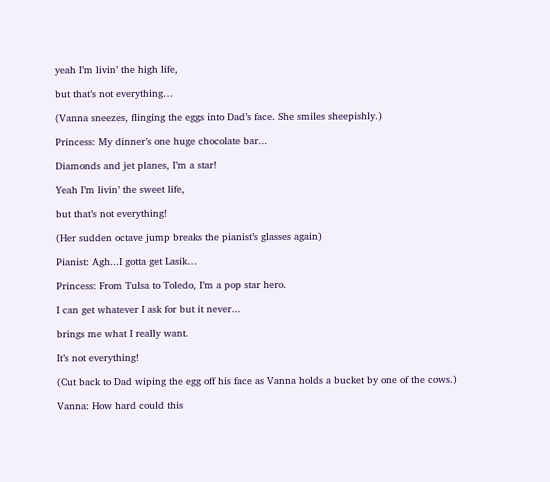yeah I’m livin’ the high life,

but that’s not everything…

(Vanna sneezes, flinging the eggs into Dad’s face. She smiles sheepishly.)

Princess: My dinner’s one huge chocolate bar...

Diamonds and jet planes, I’m a star!

Yeah I’m livin’ the sweet life,

but that’s not everything!

(Her sudden octave jump breaks the pianist’s glasses again)

Pianist: Agh...I gotta get Lasik…

Princess: From Tulsa to Toledo, I’m a pop star hero.

I can get whatever I ask for but it never...

brings me what I really want.

It’s not everything!

(Cut back to Dad wiping the egg off his face as Vanna holds a bucket by one of the cows.)

Vanna: How hard could this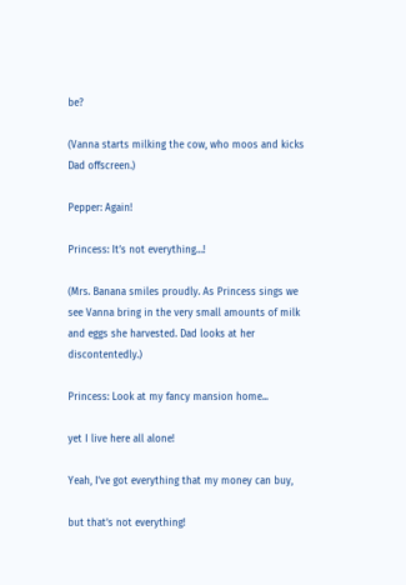be?

(Vanna starts milking the cow, who moos and kicks Dad offscreen.)

Pepper: Again!

Princess: It’s not everything…!

(Mrs. Banana smiles proudly. As Princess sings we see Vanna bring in the very small amounts of milk and eggs she harvested. Dad looks at her discontentedly.)

Princess: Look at my fancy mansion home...

yet I live here all alone!

Yeah, I’ve got everything that my money can buy,

but that’s not everything!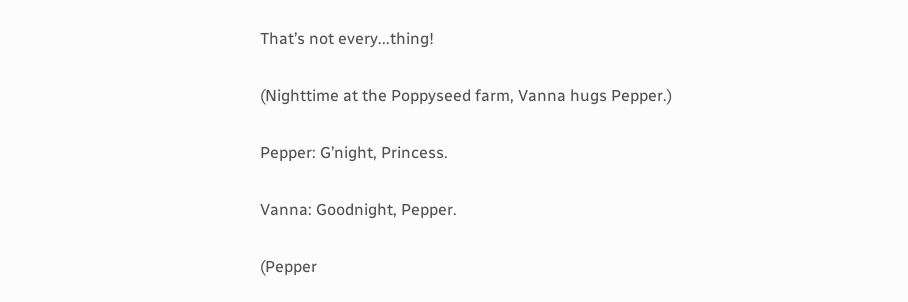That’s not every...thing!

(Nighttime at the Poppyseed farm, Vanna hugs Pepper.)

Pepper: G’night, Princess.

Vanna: Goodnight, Pepper.

(Pepper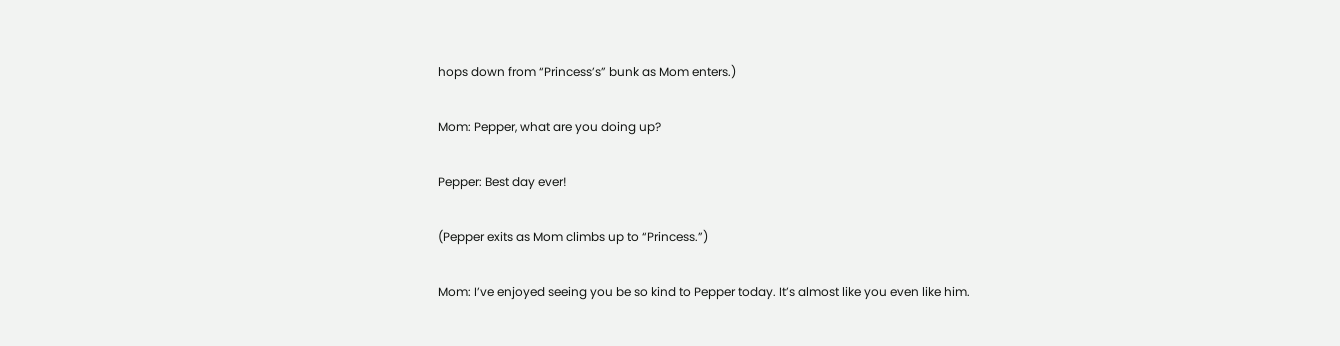hops down from “Princess’s” bunk as Mom enters.)

Mom: Pepper, what are you doing up?

Pepper: Best day ever!

(Pepper exits as Mom climbs up to “Princess.”)

Mom: I’ve enjoyed seeing you be so kind to Pepper today. It’s almost like you even like him.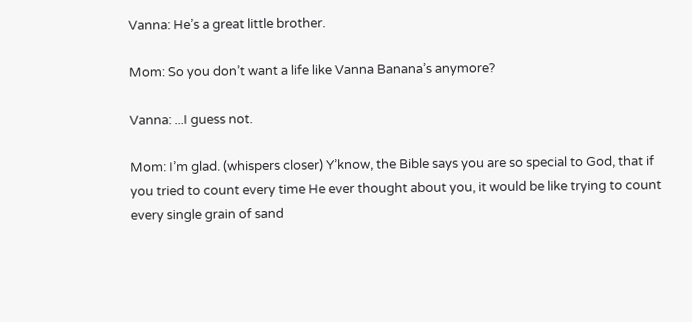Vanna: He’s a great little brother.

Mom: So you don’t want a life like Vanna Banana’s anymore?

Vanna: ...I guess not.

Mom: I’m glad. (whispers closer) Y’know, the Bible says you are so special to God, that if you tried to count every time He ever thought about you, it would be like trying to count every single grain of sand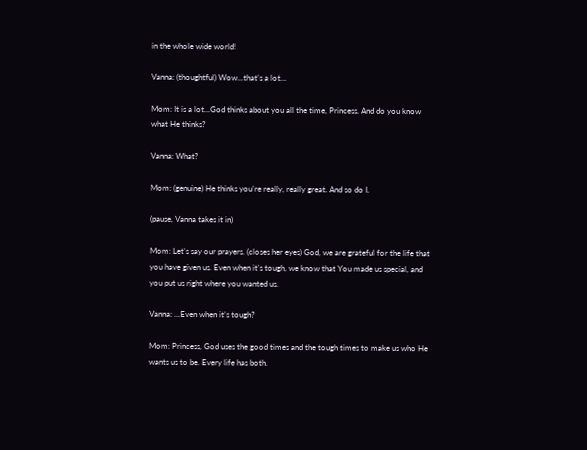in the whole wide world!

Vanna: (thoughtful) Wow...that’s a lot…

Mom: It is a lot...God thinks about you all the time, Princess. And do you know what He thinks?

Vanna: What?

Mom: (genuine) He thinks you’re really, really great. And so do I.

(pause, Vanna takes it in)

Mom: Let’s say our prayers. (closes her eyes) God, we are grateful for the life that you have given us. Even when it’s tough, we know that You made us special, and you put us right where you wanted us.

Vanna: ...Even when it’s tough?

Mom: Princess, God uses the good times and the tough times to make us who He wants us to be. Every life has both.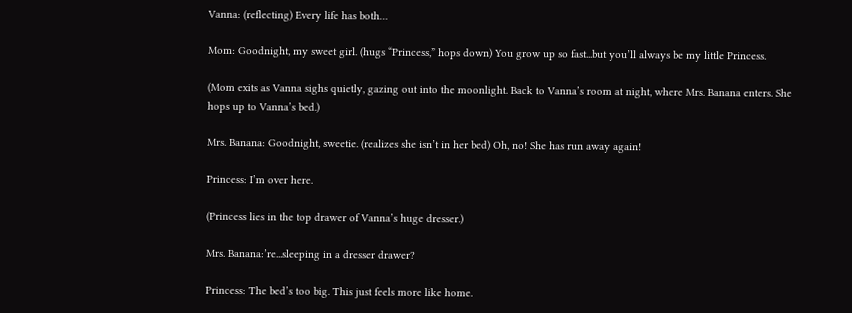Vanna: (reflecting) Every life has both…

Mom: Goodnight, my sweet girl. (hugs “Princess,” hops down) You grow up so fast...but you’ll always be my little Princess.

(Mom exits as Vanna sighs quietly, gazing out into the moonlight. Back to Vanna’s room at night, where Mrs. Banana enters. She hops up to Vanna’s bed.)

Mrs. Banana: Goodnight, sweetie. (realizes she isn’t in her bed) Oh, no! She has run away again!

Princess: I’m over here.

(Princess lies in the top drawer of Vanna’s huge dresser.)

Mrs. Banana:’re...sleeping in a dresser drawer?

Princess: The bed’s too big. This just feels more like home.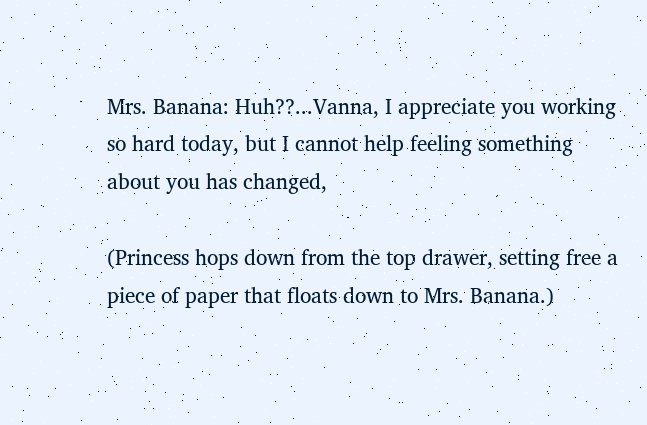Mrs. Banana: Huh??...Vanna, I appreciate you working so hard today, but I cannot help feeling something about you has changed,

(Princess hops down from the top drawer, setting free a piece of paper that floats down to Mrs. Banana.)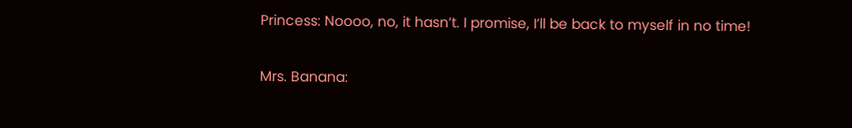Princess: Noooo, no, it hasn’t. I promise, I’ll be back to myself in no time!

Mrs. Banana: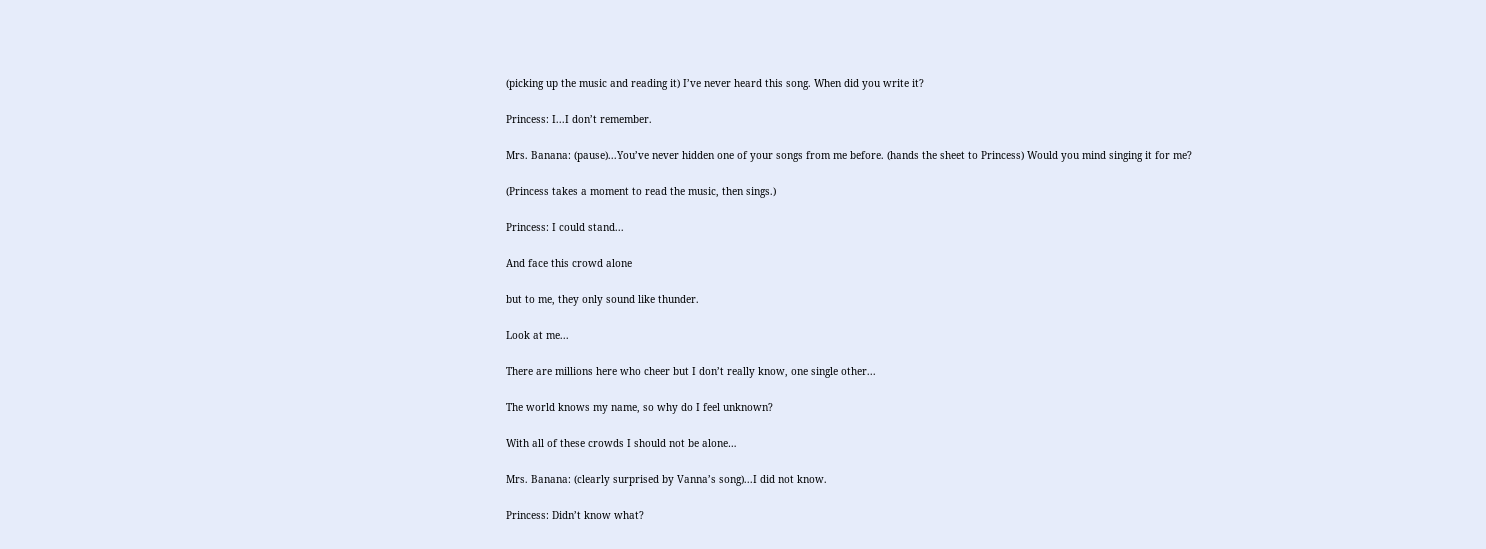(picking up the music and reading it) I’ve never heard this song. When did you write it?

Princess: I...I don’t remember.

Mrs. Banana: (pause)...You’ve never hidden one of your songs from me before. (hands the sheet to Princess) Would you mind singing it for me?

(Princess takes a moment to read the music, then sings.)

Princess: I could stand...

And face this crowd alone

but to me, they only sound like thunder.

Look at me...

There are millions here who cheer but I don’t really know, one single other...

The world knows my name, so why do I feel unknown?

With all of these crowds I should not be alone…

Mrs. Banana: (clearly surprised by Vanna’s song)...I did not know.

Princess: Didn’t know what?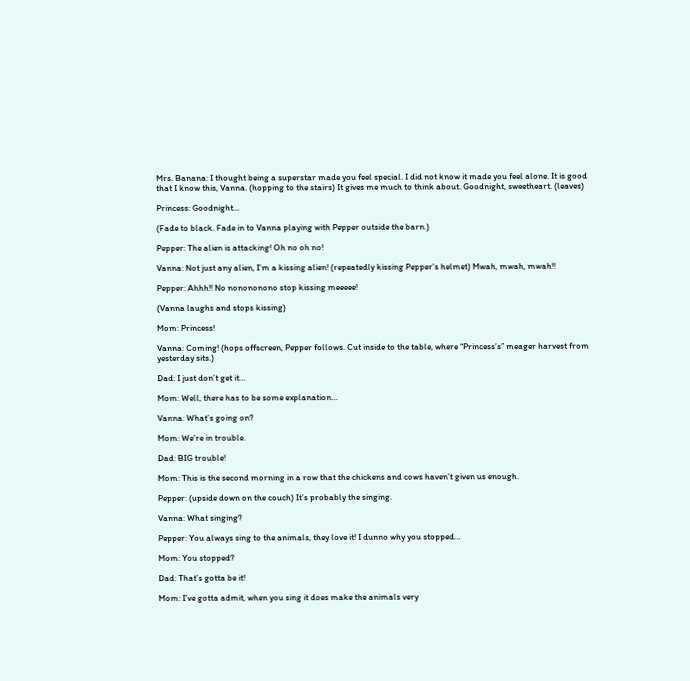Mrs. Banana: I thought being a superstar made you feel special. I did not know it made you feel alone. It is good that I know this, Vanna. (hopping to the stairs) It gives me much to think about. Goodnight, sweetheart. (leaves)

Princess: Goodnight...

(Fade to black. Fade in to Vanna playing with Pepper outside the barn.)

Pepper: The alien is attacking! Oh no oh no!

Vanna: Not just any alien, I’m a kissing alien! (repeatedly kissing Pepper’s helmet) Mwah, mwah, mwah!!

Pepper: Ahhh!! No nonononono stop kissing meeeee!

(Vanna laughs and stops kissing)

Mom: Princess!

Vanna: Coming! (hops offscreen, Pepper follows. Cut inside to the table, where “Princess’s” meager harvest from yesterday sits.)

Dad: I just don’t get it…

Mom: Well, there has to be some explanation…

Vanna: What’s going on?

Mom: We’re in trouble.

Dad: BIG trouble!

Mom: This is the second morning in a row that the chickens and cows haven’t given us enough.

Pepper: (upside down on the couch) It’s probably the singing.

Vanna: What singing?

Pepper: You always sing to the animals, they love it! I dunno why you stopped…

Mom: You stopped?

Dad: That’s gotta be it!

Mom: I’ve gotta admit, when you sing it does make the animals very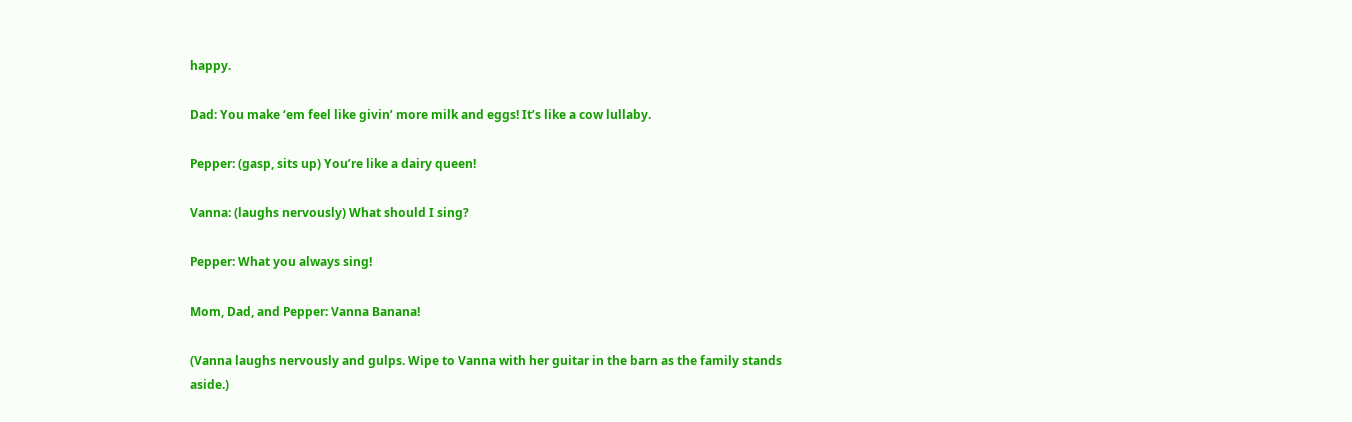happy.

Dad: You make ‘em feel like givin’ more milk and eggs! It’s like a cow lullaby.

Pepper: (gasp, sits up) You’re like a dairy queen!

Vanna: (laughs nervously) What should I sing?

Pepper: What you always sing!

Mom, Dad, and Pepper: Vanna Banana!

(Vanna laughs nervously and gulps. Wipe to Vanna with her guitar in the barn as the family stands aside.)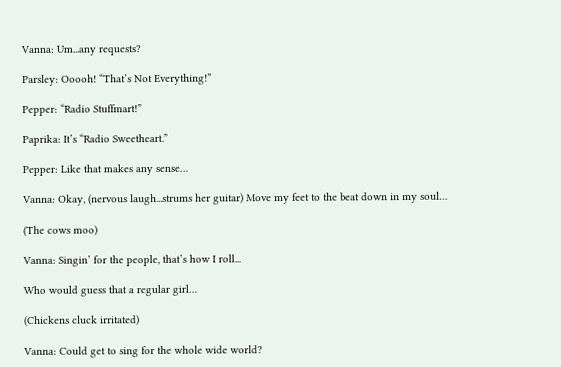Vanna: Um...any requests?

Parsley: Ooooh! “That’s Not Everything!”

Pepper: “Radio Stuffmart!”

Paprika: It’s “Radio Sweetheart.”

Pepper: Like that makes any sense…

Vanna: Okay, (nervous laugh...strums her guitar) Move my feet to the beat down in my soul…

(The cows moo)

Vanna: Singin’ for the people, that’s how I roll...

Who would guess that a regular girl…

(Chickens cluck irritated)

Vanna: Could get to sing for the whole wide world?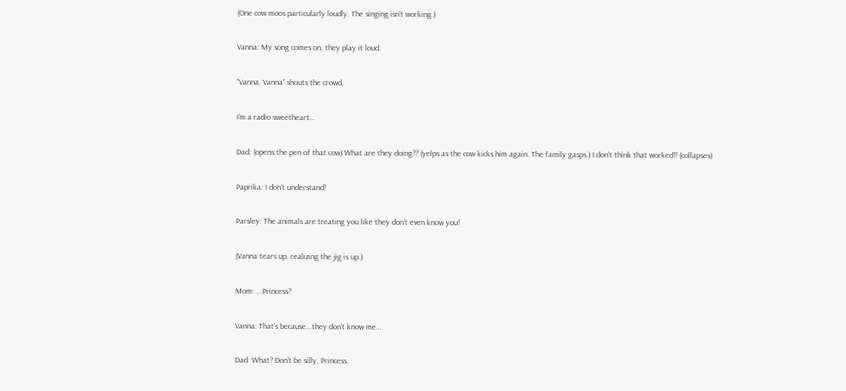(One cow moos particularly loudly. The singing isn’t working.)

Vanna: My song comes on, they play it loud.

“Vanna, Vanna” shouts the crowd,

I’m a radio sweetheart…

Dad: (opens the pen of that cow) What are they doing?? (yelps as the cow kicks him again. The family gasps.) I don’t think that worked!! (collapses)

Paprika: I don’t understand!

Parsley: The animals are treating you like they don’t even know you!

(Vanna tears up, realizing the jig is up.)

Mom: ...Princess?

Vanna: That’s because...they don’t know me…

Dad: What? Don’t be silly, Princess.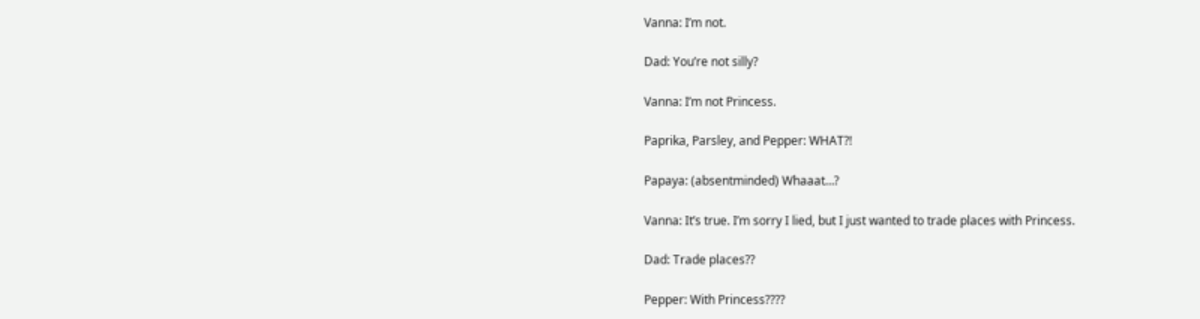Vanna: I’m not.

Dad: You’re not silly?

Vanna: I’m not Princess.

Paprika, Parsley, and Pepper: WHAT?!

Papaya: (absentminded) Whaaat…?

Vanna: It’s true. I’m sorry I lied, but I just wanted to trade places with Princess.

Dad: Trade places??

Pepper: With Princess????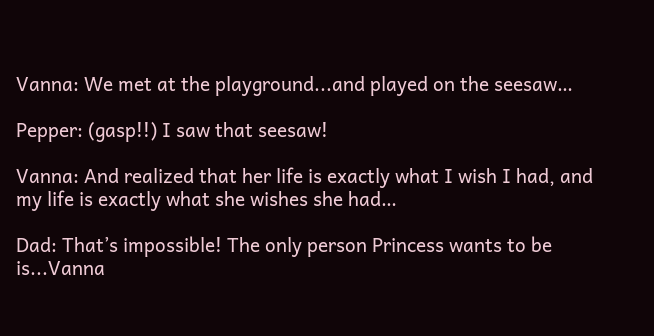Vanna: We met at the playground...and played on the seesaw…

Pepper: (gasp!!) I saw that seesaw!

Vanna: And realized that her life is exactly what I wish I had, and my life is exactly what she wishes she had…

Dad: That’s impossible! The only person Princess wants to be is...Vanna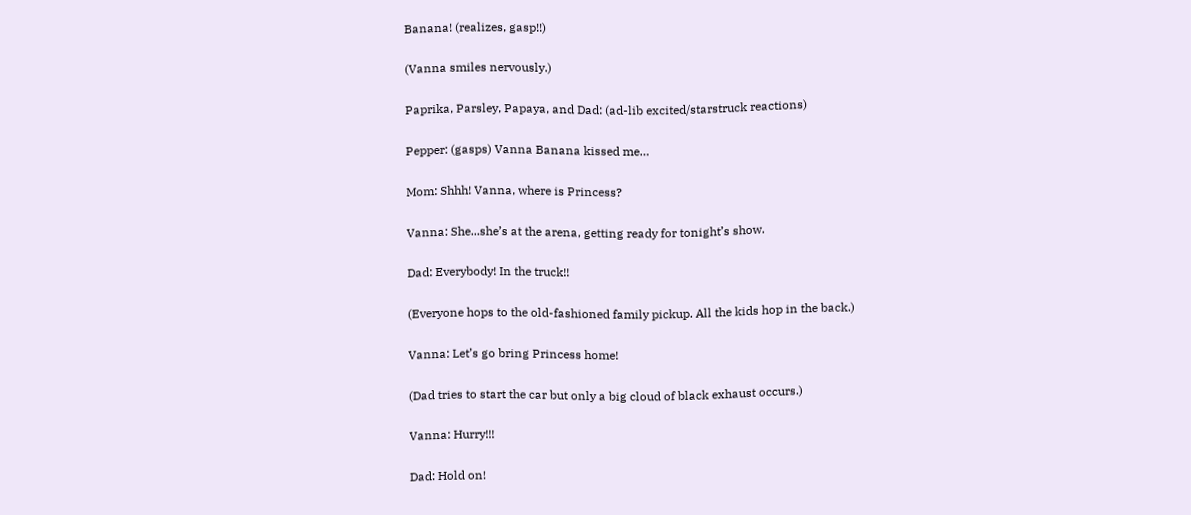Banana! (realizes, gasp!!)

(Vanna smiles nervously.)

Paprika, Parsley, Papaya, and Dad: (ad-lib excited/starstruck reactions)

Pepper: (gasps) Vanna Banana kissed me…

Mom: Shhh! Vanna, where is Princess?

Vanna: She...she’s at the arena, getting ready for tonight’s show.

Dad: Everybody! In the truck!!

(Everyone hops to the old-fashioned family pickup. All the kids hop in the back.)

Vanna: Let’s go bring Princess home!

(Dad tries to start the car but only a big cloud of black exhaust occurs.)

Vanna: Hurry!!!

Dad: Hold on!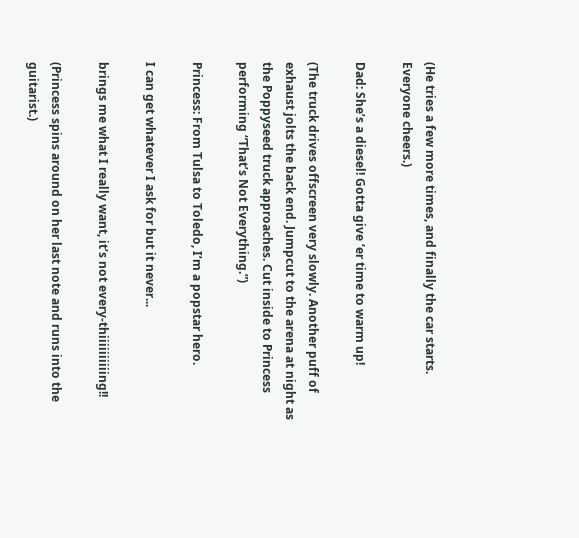(He tries a few more times, and finally the car starts. Everyone cheers.)

Dad: She’s a diesel! Gotta give ‘er time to warm up!

(The truck drives offscreen very slowly. Another puff of exhaust jolts the back end. Jumpcut to the arena at night as the Poppyseed truck approaches. Cut inside to Princess performing “That’s Not Everything.”)

Princess: From Tulsa to Toledo, I’m a popstar hero.

I can get whatever I ask for but it never...

brings me what I really want, it’s not every-thiiiiiiiiiing!!

(Princess spins around on her last note and runs into the guitarist.)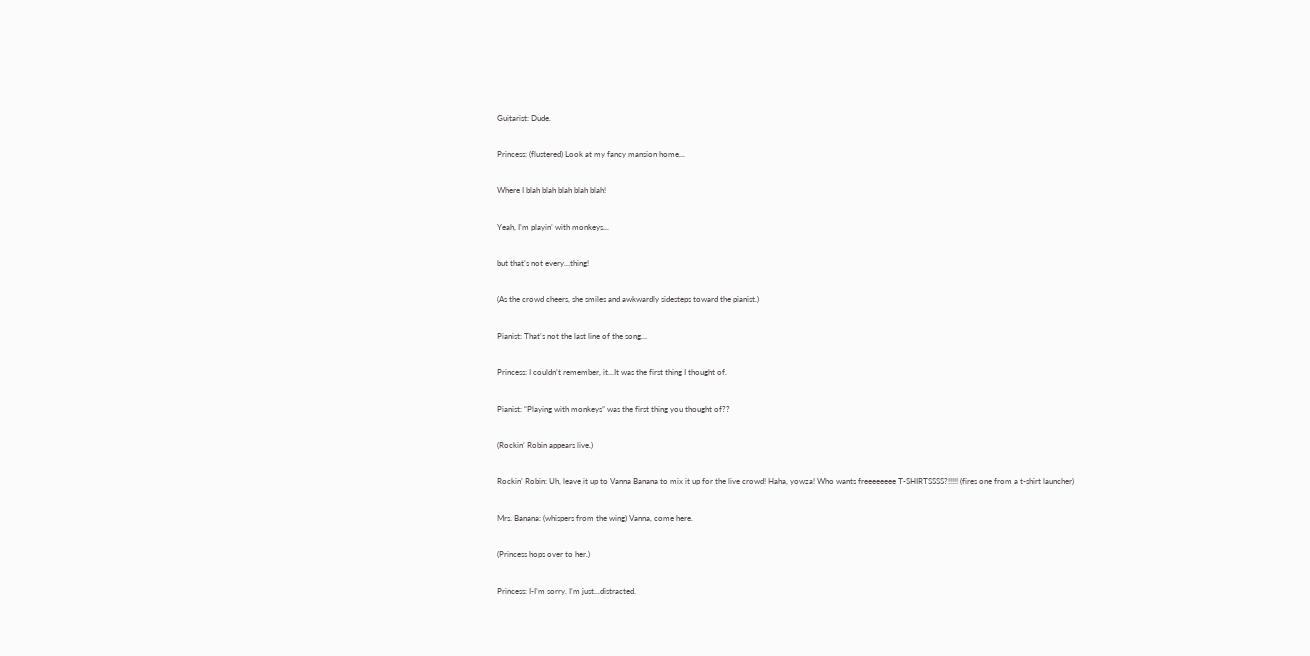Guitarist: Dude.

Princess: (flustered) Look at my fancy mansion home...

Where I blah blah blah blah blah!

Yeah, I’m playin’ with monkeys...

but that’s not every…thing!

(As the crowd cheers, she smiles and awkwardly sidesteps toward the pianist.)

Pianist: That’s not the last line of the song…

Princess: I couldn’t remember, it...It was the first thing I thought of.

Pianist: “Playing with monkeys” was the first thing you thought of??

(Rockin’ Robin appears live.)

Rockin’ Robin: Uh, leave it up to Vanna Banana to mix it up for the live crowd! Haha, yowza! Who wants freeeeeeee T-SHIRTSSSS?!!!!! (fires one from a t-shirt launcher)

Mrs. Banana: (whispers from the wing) Vanna, come here.

(Princess hops over to her.)

Princess: I-I’m sorry. I’m just...distracted.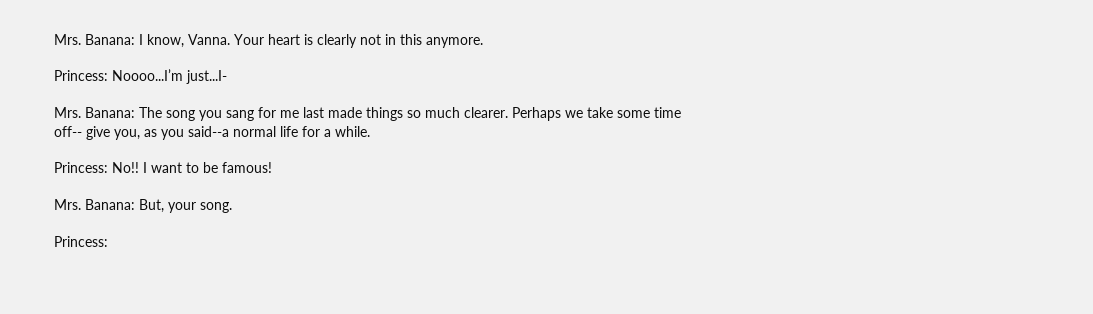Mrs. Banana: I know, Vanna. Your heart is clearly not in this anymore.

Princess: Noooo...I’m just...I-

Mrs. Banana: The song you sang for me last made things so much clearer. Perhaps we take some time off-- give you, as you said--a normal life for a while.

Princess: No!! I want to be famous!

Mrs. Banana: But, your song.

Princess: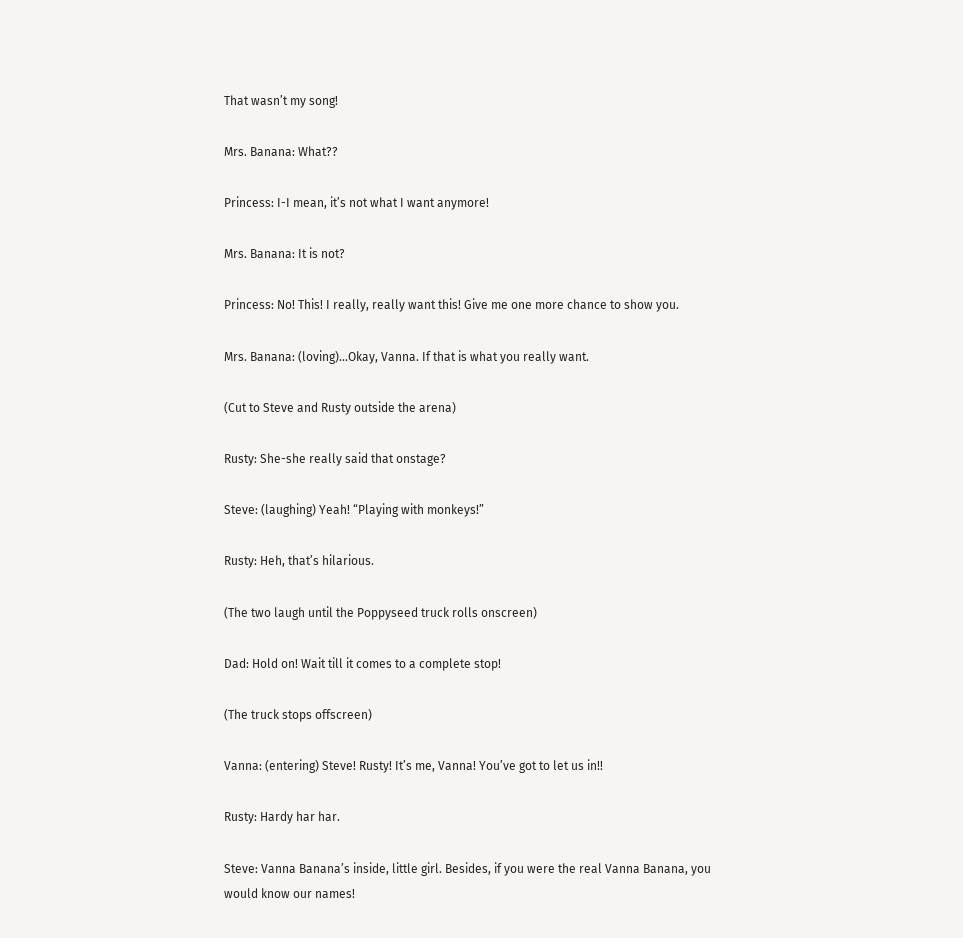That wasn’t my song!

Mrs. Banana: What??

Princess: I-I mean, it’s not what I want anymore!

Mrs. Banana: It is not?

Princess: No! This! I really, really want this! Give me one more chance to show you.

Mrs. Banana: (loving)...Okay, Vanna. If that is what you really want.

(Cut to Steve and Rusty outside the arena)

Rusty: She-she really said that onstage?

Steve: (laughing) Yeah! “Playing with monkeys!”

Rusty: Heh, that’s hilarious.

(The two laugh until the Poppyseed truck rolls onscreen)

Dad: Hold on! Wait till it comes to a complete stop!

(The truck stops offscreen)

Vanna: (entering) Steve! Rusty! It’s me, Vanna! You’ve got to let us in!!

Rusty: Hardy har har.

Steve: Vanna Banana’s inside, little girl. Besides, if you were the real Vanna Banana, you would know our names!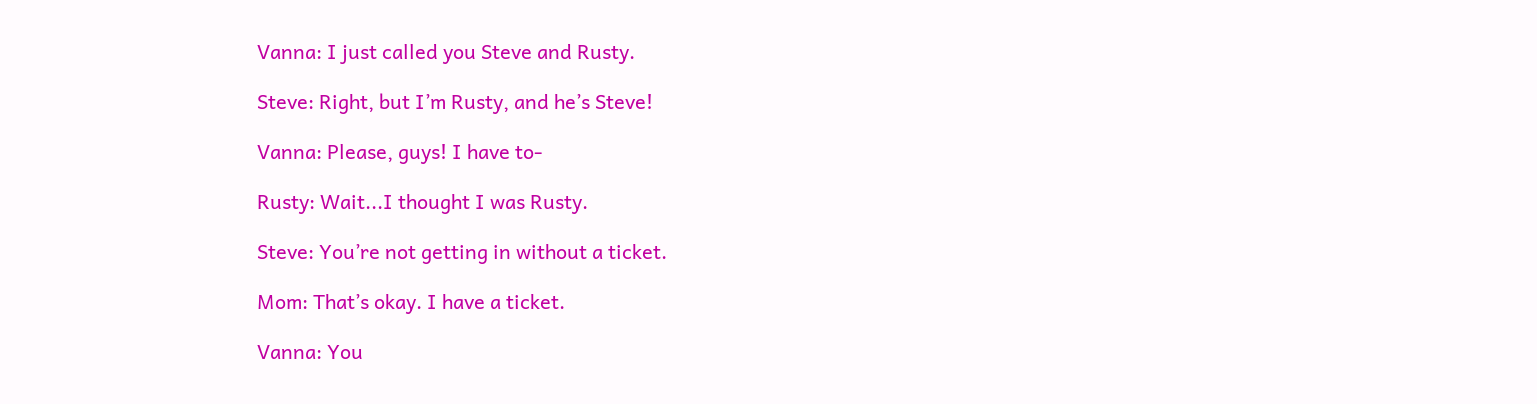Vanna: I just called you Steve and Rusty.

Steve: Right, but I’m Rusty, and he’s Steve!

Vanna: Please, guys! I have to-

Rusty: Wait...I thought I was Rusty.

Steve: You’re not getting in without a ticket.

Mom: That’s okay. I have a ticket.

Vanna: You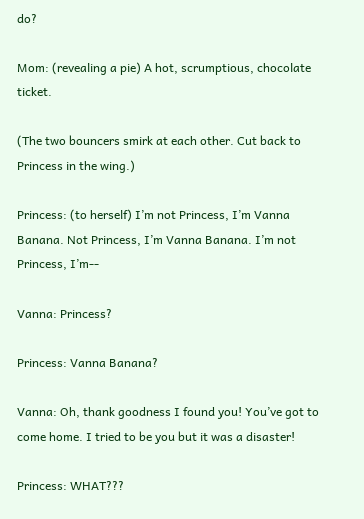do?

Mom: (revealing a pie) A hot, scrumptious, chocolate ticket.

(The two bouncers smirk at each other. Cut back to Princess in the wing.)

Princess: (to herself) I’m not Princess, I’m Vanna Banana. Not Princess, I’m Vanna Banana. I’m not Princess, I’m--

Vanna: Princess?

Princess: Vanna Banana?

Vanna: Oh, thank goodness I found you! You’ve got to come home. I tried to be you but it was a disaster!

Princess: WHAT???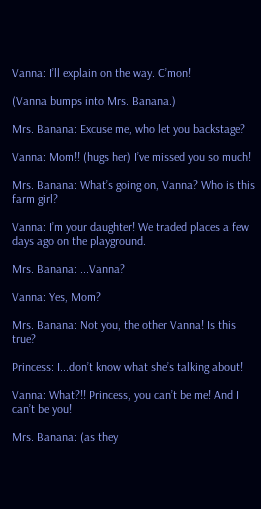Vanna: I’ll explain on the way. C’mon!

(Vanna bumps into Mrs. Banana.)

Mrs. Banana: Excuse me, who let you backstage?

Vanna: Mom!! (hugs her) I’ve missed you so much!

Mrs. Banana: What’s going on, Vanna? Who is this farm girl?

Vanna: I’m your daughter! We traded places a few days ago on the playground.

Mrs. Banana: ...Vanna?

Vanna: Yes, Mom?

Mrs. Banana: Not you, the other Vanna! Is this true?

Princess: I...don’t know what she’s talking about!

Vanna: What?!! Princess, you can’t be me! And I can’t be you!

Mrs. Banana: (as they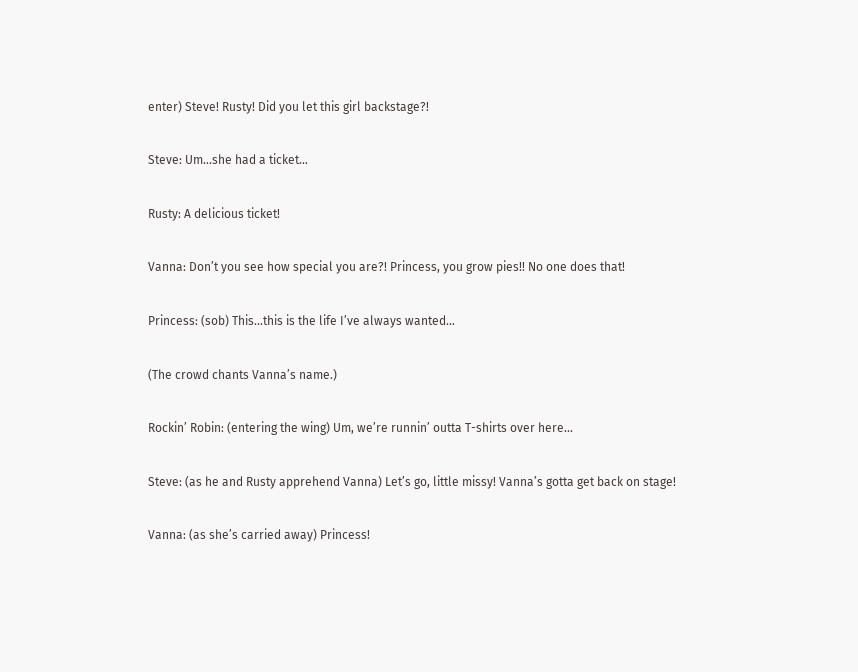enter) Steve! Rusty! Did you let this girl backstage?!

Steve: Um...she had a ticket…

Rusty: A delicious ticket!

Vanna: Don’t you see how special you are?! Princess, you grow pies!! No one does that!

Princess: (sob) This...this is the life I’ve always wanted…

(The crowd chants Vanna’s name.)

Rockin’ Robin: (entering the wing) Um, we’re runnin’ outta T-shirts over here...

Steve: (as he and Rusty apprehend Vanna) Let’s go, little missy! Vanna’s gotta get back on stage!

Vanna: (as she’s carried away) Princess!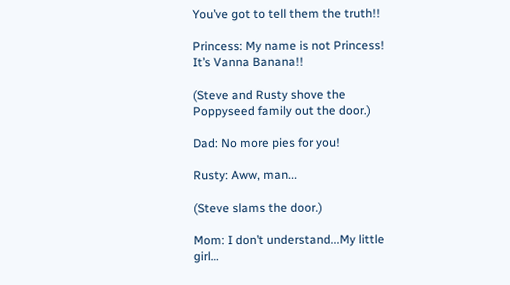You’ve got to tell them the truth!!

Princess: My name is not Princess! It’s Vanna Banana!!

(Steve and Rusty shove the Poppyseed family out the door.)

Dad: No more pies for you!

Rusty: Aww, man...

(Steve slams the door.)

Mom: I don’t understand...My little girl…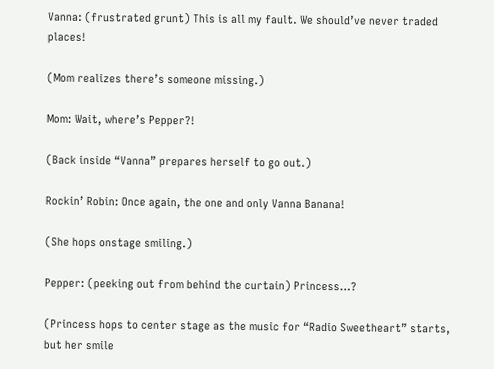Vanna: (frustrated grunt) This is all my fault. We should’ve never traded places!

(Mom realizes there’s someone missing.)

Mom: Wait, where’s Pepper?!

(Back inside “Vanna” prepares herself to go out.)

Rockin’ Robin: Once again, the one and only Vanna Banana!

(She hops onstage smiling.)

Pepper: (peeking out from behind the curtain) Princess…?

(Princess hops to center stage as the music for “Radio Sweetheart” starts, but her smile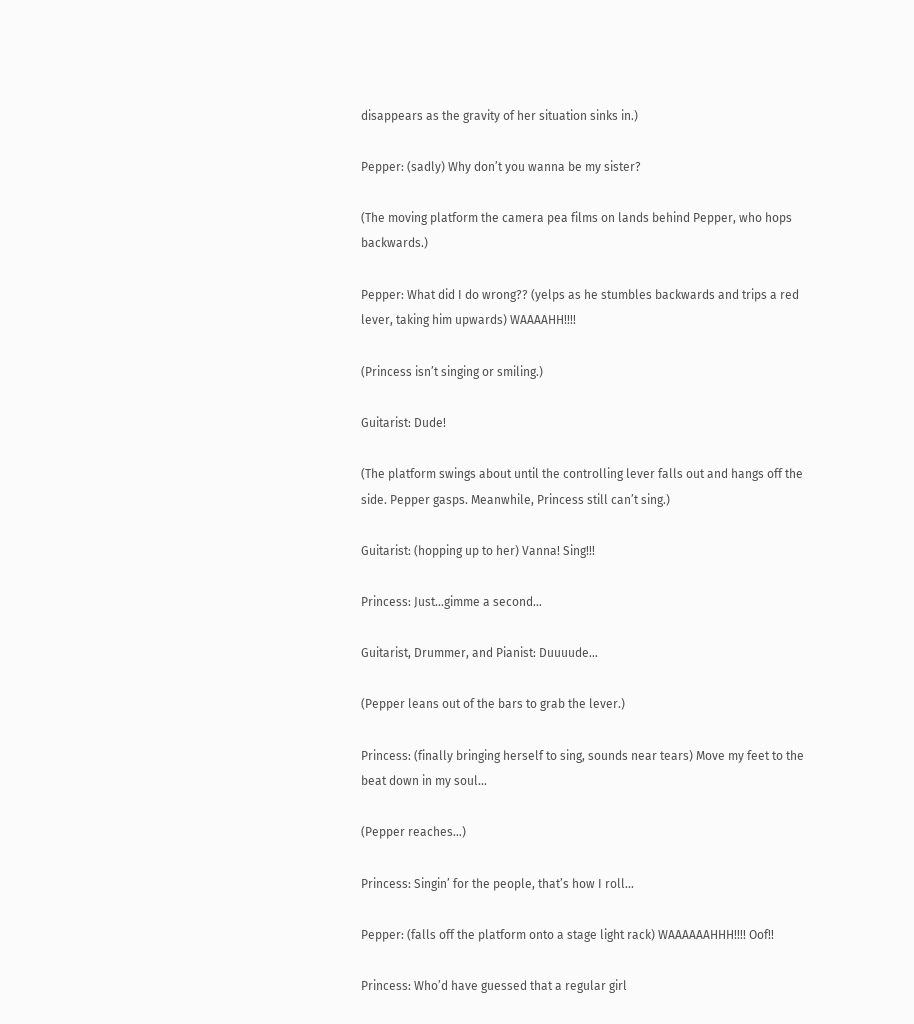disappears as the gravity of her situation sinks in.)

Pepper: (sadly) Why don’t you wanna be my sister?

(The moving platform the camera pea films on lands behind Pepper, who hops backwards.)

Pepper: What did I do wrong?? (yelps as he stumbles backwards and trips a red lever, taking him upwards) WAAAAHH!!!!

(Princess isn’t singing or smiling.)

Guitarist: Dude!

(The platform swings about until the controlling lever falls out and hangs off the side. Pepper gasps. Meanwhile, Princess still can’t sing.)

Guitarist: (hopping up to her) Vanna! Sing!!!

Princess: Just...gimme a second…

Guitarist, Drummer, and Pianist: Duuuude…

(Pepper leans out of the bars to grab the lever.)

Princess: (finally bringing herself to sing, sounds near tears) Move my feet to the beat down in my soul…

(Pepper reaches…)

Princess: Singin’ for the people, that’s how I roll…

Pepper: (falls off the platform onto a stage light rack) WAAAAAAHHH!!!! Oof!!

Princess: Who’d have guessed that a regular girl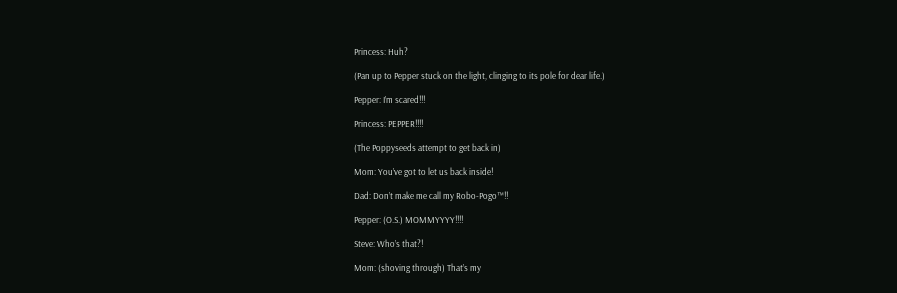Princess: Huh?

(Pan up to Pepper stuck on the light, clinging to its pole for dear life.)

Pepper: I’m scared!!!

Princess: PEPPER!!!!

(The Poppyseeds attempt to get back in)

Mom: You’ve got to let us back inside!

Dad: Don’t make me call my Robo-Pogo™!!

Pepper: (O.S.) MOMMYYYY!!!!

Steve: Who’s that?!

Mom: (shoving through) That’s my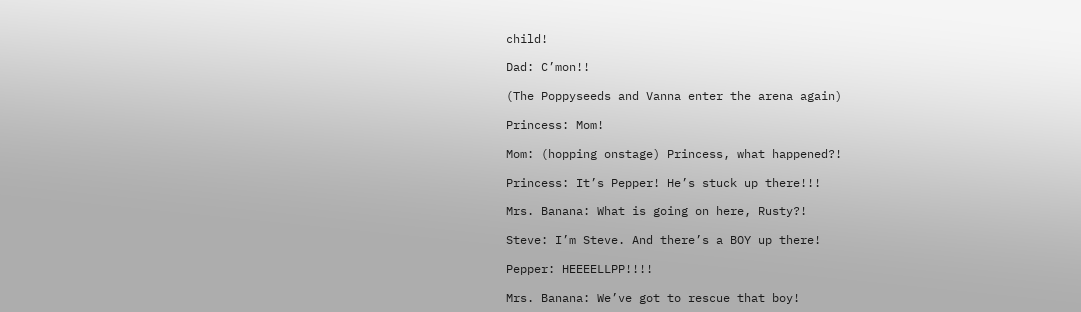child!

Dad: C’mon!!

(The Poppyseeds and Vanna enter the arena again)

Princess: Mom!

Mom: (hopping onstage) Princess, what happened?!

Princess: It’s Pepper! He’s stuck up there!!!

Mrs. Banana: What is going on here, Rusty?!

Steve: I’m Steve. And there’s a BOY up there!

Pepper: HEEEELLPP!!!!

Mrs. Banana: We’ve got to rescue that boy!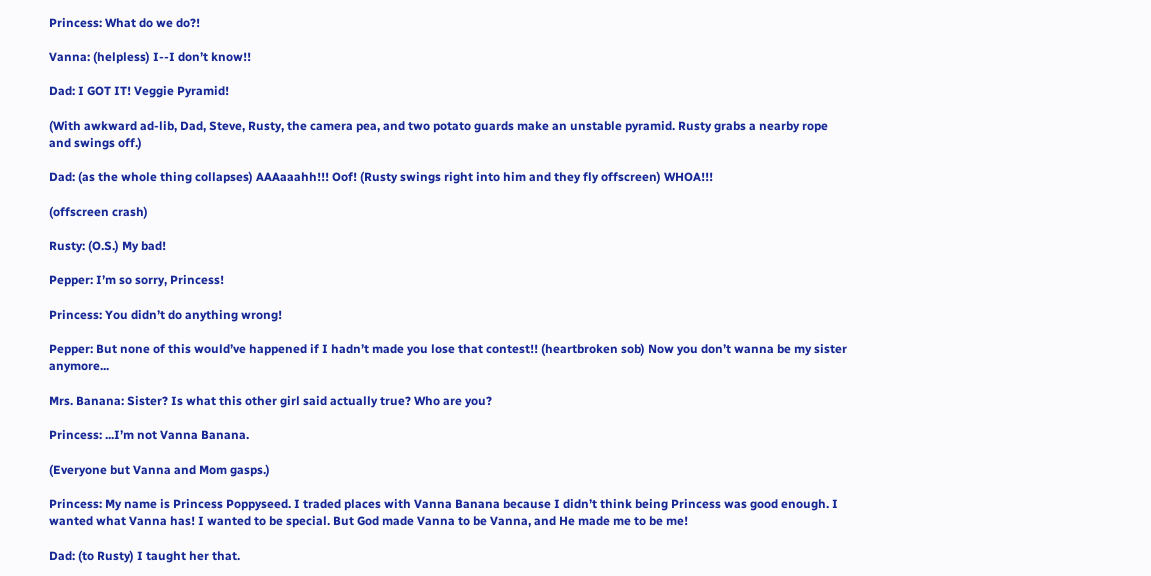Princess: What do we do?!

Vanna: (helpless) I--I don’t know!!

Dad: I GOT IT! Veggie Pyramid!

(With awkward ad-lib, Dad, Steve, Rusty, the camera pea, and two potato guards make an unstable pyramid. Rusty grabs a nearby rope and swings off.)

Dad: (as the whole thing collapses) AAAaaahh!!! Oof! (Rusty swings right into him and they fly offscreen) WHOA!!!

(offscreen crash)

Rusty: (O.S.) My bad!

Pepper: I’m so sorry, Princess!

Princess: You didn’t do anything wrong!

Pepper: But none of this would’ve happened if I hadn’t made you lose that contest!! (heartbroken sob) Now you don’t wanna be my sister anymore...

Mrs. Banana: Sister? Is what this other girl said actually true? Who are you?

Princess: ...I’m not Vanna Banana.

(Everyone but Vanna and Mom gasps.)

Princess: My name is Princess Poppyseed. I traded places with Vanna Banana because I didn’t think being Princess was good enough. I wanted what Vanna has! I wanted to be special. But God made Vanna to be Vanna, and He made me to be me!

Dad: (to Rusty) I taught her that.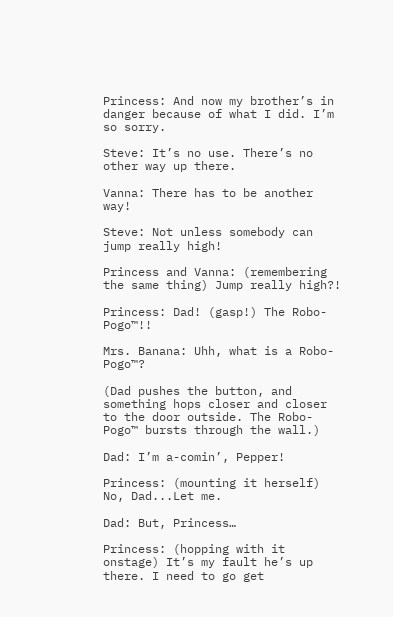Princess: And now my brother’s in danger because of what I did. I’m so sorry.

Steve: It’s no use. There’s no other way up there.

Vanna: There has to be another way!

Steve: Not unless somebody can jump really high!

Princess and Vanna: (remembering the same thing) Jump really high?!

Princess: Dad! (gasp!) The Robo-Pogo™!!

Mrs. Banana: Uhh, what is a Robo-Pogo™?

(Dad pushes the button, and something hops closer and closer to the door outside. The Robo-Pogo™ bursts through the wall.)

Dad: I’m a-comin’, Pepper!

Princess: (mounting it herself) No, Dad...Let me.

Dad: But, Princess…

Princess: (hopping with it onstage) It’s my fault he’s up there. I need to go get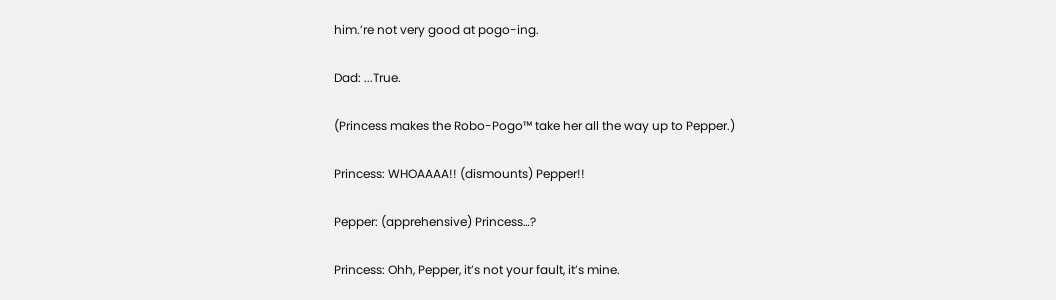him.’re not very good at pogo-ing.

Dad: ...True.

(Princess makes the Robo-Pogo™ take her all the way up to Pepper.)

Princess: WHOAAAA!! (dismounts) Pepper!!

Pepper: (apprehensive) Princess…?

Princess: Ohh, Pepper, it’s not your fault, it’s mine.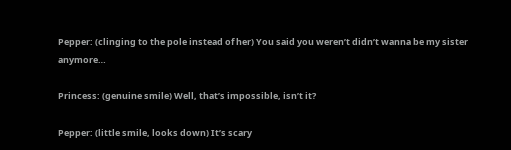Pepper: (clinging to the pole instead of her) You said you weren’t didn’t wanna be my sister anymore…

Princess: (genuine smile) Well, that’s impossible, isn’t it?

Pepper: (little smile, looks down) It’s scary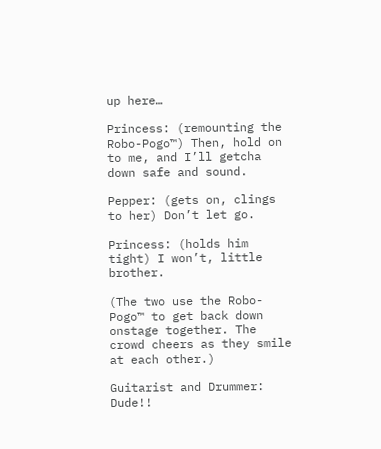up here…

Princess: (remounting the Robo-Pogo™) Then, hold on to me, and I’ll getcha down safe and sound.

Pepper: (gets on, clings to her) Don’t let go.

Princess: (holds him tight) I won’t, little brother.

(The two use the Robo-Pogo™ to get back down onstage together. The crowd cheers as they smile at each other.)

Guitarist and Drummer: Dude!!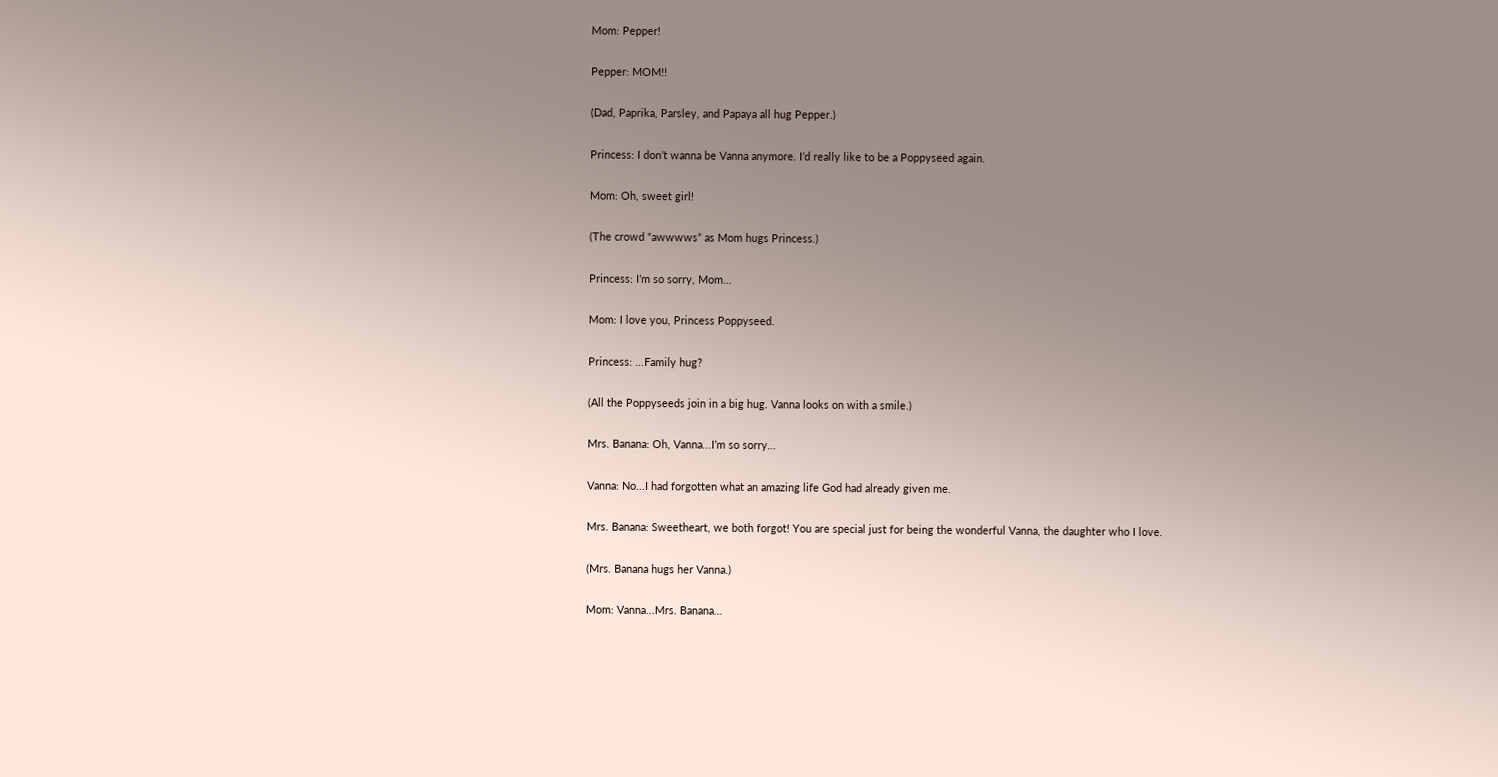Mom: Pepper!

Pepper: MOM!!

(Dad, Paprika, Parsley, and Papaya all hug Pepper.)

Princess: I don’t wanna be Vanna anymore. I’d really like to be a Poppyseed again.

Mom: Oh, sweet girl!

(The crowd “awwwws” as Mom hugs Princess.)

Princess: I’m so sorry, Mom…

Mom: I love you, Princess Poppyseed.

Princess: ...Family hug?

(All the Poppyseeds join in a big hug. Vanna looks on with a smile.)

Mrs. Banana: Oh, Vanna...I’m so sorry…

Vanna: No...I had forgotten what an amazing life God had already given me.

Mrs. Banana: Sweetheart, we both forgot! You are special just for being the wonderful Vanna, the daughter who I love.

(Mrs. Banana hugs her Vanna.)

Mom: Vanna...Mrs. Banana…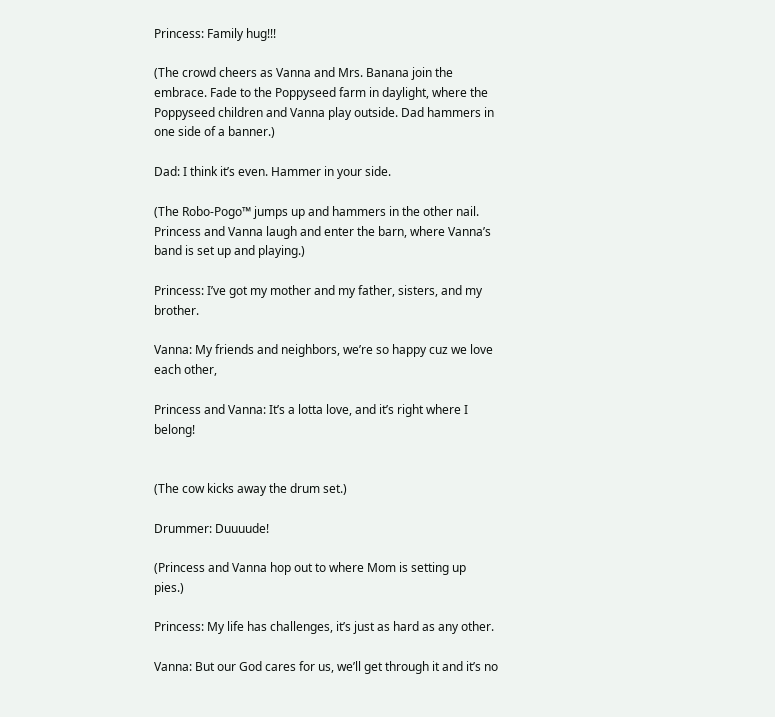Princess: Family hug!!!

(The crowd cheers as Vanna and Mrs. Banana join the embrace. Fade to the Poppyseed farm in daylight, where the Poppyseed children and Vanna play outside. Dad hammers in one side of a banner.)

Dad: I think it’s even. Hammer in your side.

(The Robo-Pogo™ jumps up and hammers in the other nail. Princess and Vanna laugh and enter the barn, where Vanna’s band is set up and playing.)

Princess: I’ve got my mother and my father, sisters, and my brother.

Vanna: My friends and neighbors, we’re so happy cuz we love each other,

Princess and Vanna: It’s a lotta love, and it’s right where I belong!


(The cow kicks away the drum set.)

Drummer: Duuuude!

(Princess and Vanna hop out to where Mom is setting up pies.)

Princess: My life has challenges, it’s just as hard as any other.

Vanna: But our God cares for us, we’ll get through it and it’s no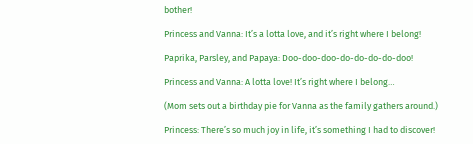bother!

Princess and Vanna: It’s a lotta love, and it’s right where I belong!

Paprika, Parsley, and Papaya: Doo-doo-doo-do-do-do-do-doo!

Princess and Vanna: A lotta love! It’s right where I belong…

(Mom sets out a birthday pie for Vanna as the family gathers around.)

Princess: There’s so much joy in life, it’s something I had to discover!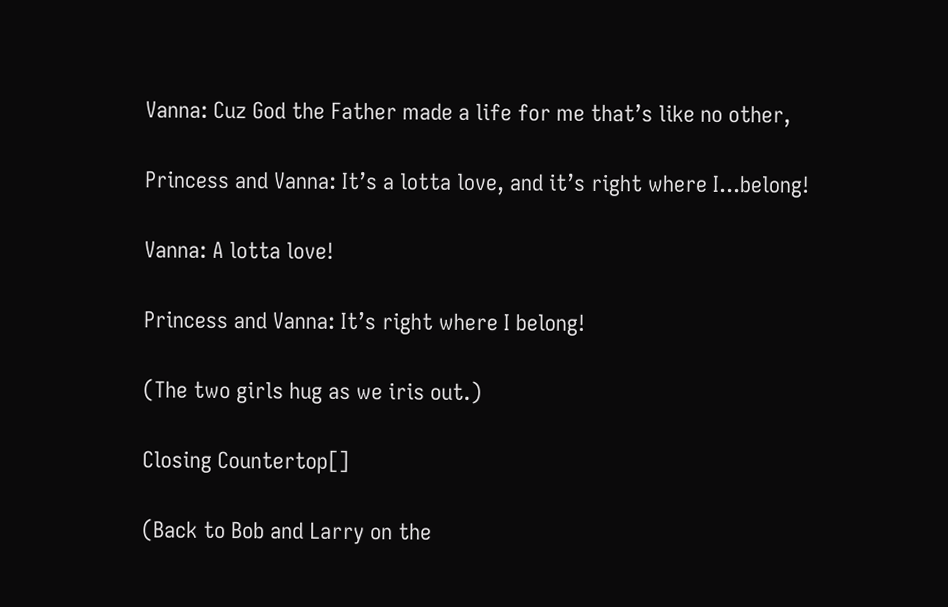Vanna: Cuz God the Father made a life for me that’s like no other,

Princess and Vanna: It’s a lotta love, and it’s right where I...belong!

Vanna: A lotta love!

Princess and Vanna: It’s right where I belong!

(The two girls hug as we iris out.)

Closing Countertop[]

(Back to Bob and Larry on the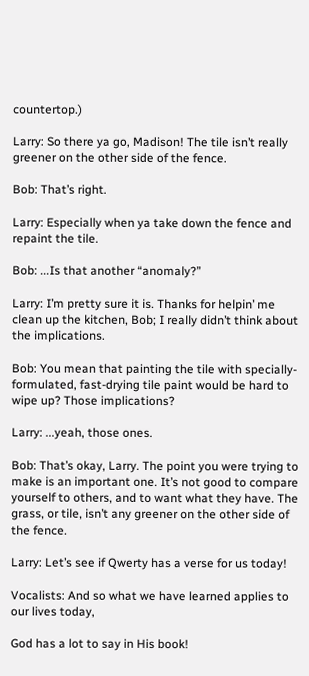countertop.)

Larry: So there ya go, Madison! The tile isn’t really greener on the other side of the fence.

Bob: That’s right.

Larry: Especially when ya take down the fence and repaint the tile.

Bob: ...Is that another “anomaly?”

Larry: I’m pretty sure it is. Thanks for helpin’ me clean up the kitchen, Bob; I really didn’t think about the implications.

Bob: You mean that painting the tile with specially-formulated, fast-drying tile paint would be hard to wipe up? Those implications?

Larry: ...yeah, those ones.

Bob: That’s okay, Larry. The point you were trying to make is an important one. It’s not good to compare yourself to others, and to want what they have. The grass, or tile, isn’t any greener on the other side of the fence.

Larry: Let’s see if Qwerty has a verse for us today!

Vocalists: And so what we have learned applies to our lives today,

God has a lot to say in His book!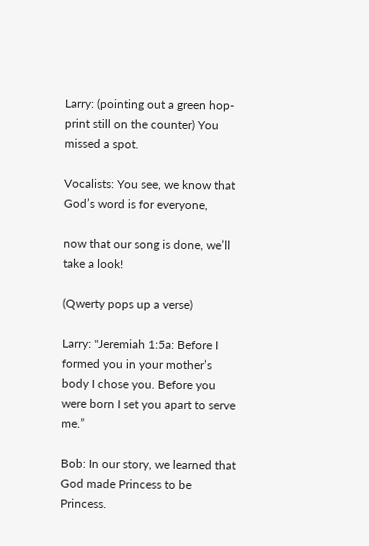Larry: (pointing out a green hop-print still on the counter) You missed a spot.

Vocalists: You see, we know that God’s word is for everyone,

now that our song is done, we’ll take a look!

(Qwerty pops up a verse)

Larry: "Jeremiah 1:5a: Before I formed you in your mother’s body I chose you. Before you were born I set you apart to serve me.”

Bob: In our story, we learned that God made Princess to be Princess.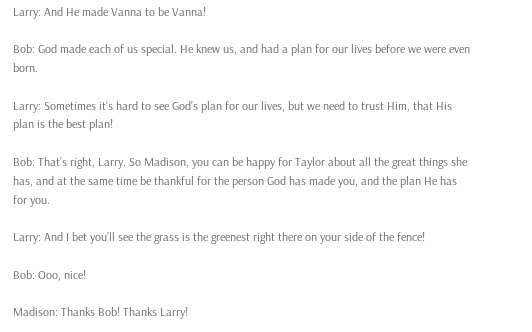Larry: And He made Vanna to be Vanna!

Bob: God made each of us special. He knew us, and had a plan for our lives before we were even born.

Larry: Sometimes it’s hard to see God’s plan for our lives, but we need to trust Him, that His plan is the best plan!

Bob: That’s right, Larry. So Madison, you can be happy for Taylor about all the great things she has, and at the same time be thankful for the person God has made you, and the plan He has for you.

Larry: And I bet you’ll see the grass is the greenest right there on your side of the fence!

Bob: Ooo, nice!

Madison: Thanks Bob! Thanks Larry!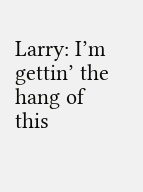Larry: I’m gettin’ the hang of this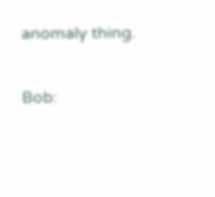anomaly thing.

Bob: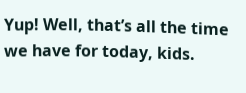Yup! Well, that’s all the time we have for today, kids.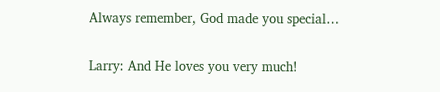Always remember, God made you special…

Larry: And He loves you very much!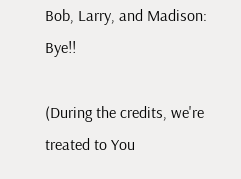Bob, Larry, and Madison: Bye!!

(During the credits, we're treated to You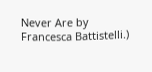Never Are by Francesca Battistelli.)